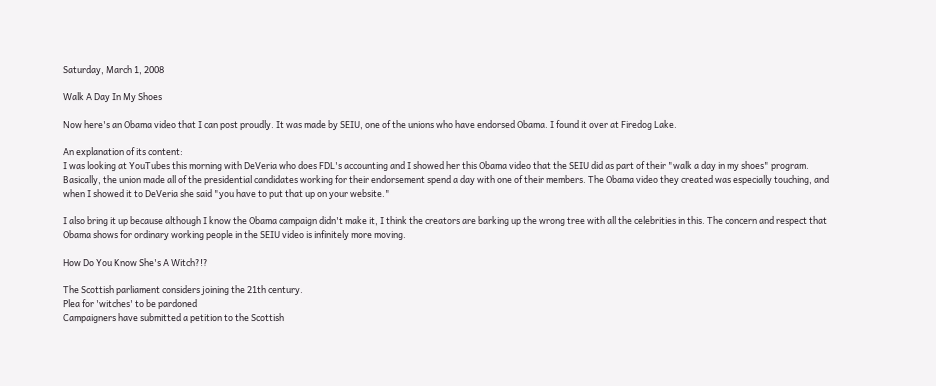Saturday, March 1, 2008

Walk A Day In My Shoes

Now here's an Obama video that I can post proudly. It was made by SEIU, one of the unions who have endorsed Obama. I found it over at Firedog Lake.

An explanation of its content:
I was looking at YouTubes this morning with DeVeria who does FDL's accounting and I showed her this Obama video that the SEIU did as part of their "walk a day in my shoes" program. Basically, the union made all of the presidential candidates working for their endorsement spend a day with one of their members. The Obama video they created was especially touching, and when I showed it to DeVeria she said "you have to put that up on your website."

I also bring it up because although I know the Obama campaign didn't make it, I think the creators are barking up the wrong tree with all the celebrities in this. The concern and respect that Obama shows for ordinary working people in the SEIU video is infinitely more moving.

How Do You Know She's A Witch?!?

The Scottish parliament considers joining the 21th century.
Plea for 'witches' to be pardoned
Campaigners have submitted a petition to the Scottish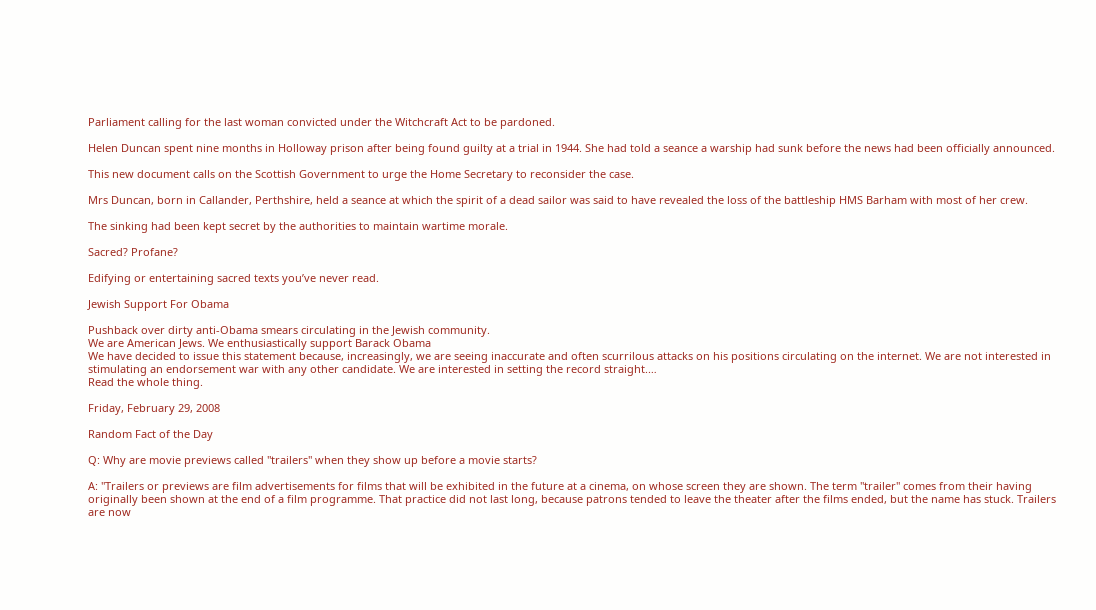Parliament calling for the last woman convicted under the Witchcraft Act to be pardoned.

Helen Duncan spent nine months in Holloway prison after being found guilty at a trial in 1944. She had told a seance a warship had sunk before the news had been officially announced.

This new document calls on the Scottish Government to urge the Home Secretary to reconsider the case.

Mrs Duncan, born in Callander, Perthshire, held a seance at which the spirit of a dead sailor was said to have revealed the loss of the battleship HMS Barham with most of her crew.

The sinking had been kept secret by the authorities to maintain wartime morale.

Sacred? Profane?

Edifying or entertaining sacred texts you’ve never read.

Jewish Support For Obama

Pushback over dirty anti-Obama smears circulating in the Jewish community.
We are American Jews. We enthusiastically support Barack Obama
We have decided to issue this statement because, increasingly, we are seeing inaccurate and often scurrilous attacks on his positions circulating on the internet. We are not interested in stimulating an endorsement war with any other candidate. We are interested in setting the record straight.…
Read the whole thing.

Friday, February 29, 2008

Random Fact of the Day

Q: Why are movie previews called "trailers" when they show up before a movie starts?

A: "Trailers or previews are film advertisements for films that will be exhibited in the future at a cinema, on whose screen they are shown. The term "trailer" comes from their having originally been shown at the end of a film programme. That practice did not last long, because patrons tended to leave the theater after the films ended, but the name has stuck. Trailers are now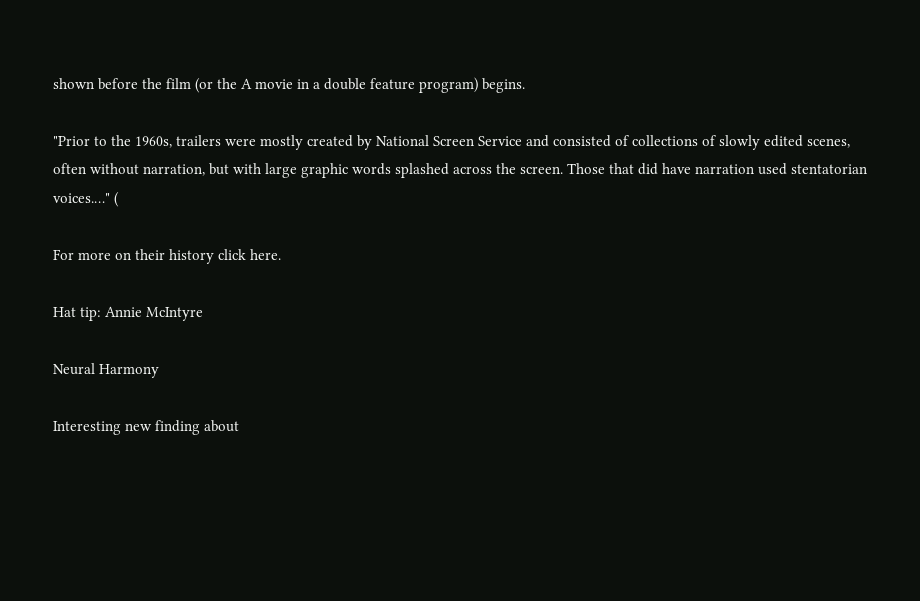shown before the film (or the A movie in a double feature program) begins.

"Prior to the 1960s, trailers were mostly created by National Screen Service and consisted of collections of slowly edited scenes, often without narration, but with large graphic words splashed across the screen. Those that did have narration used stentatorian voices.…" (

For more on their history click here.

Hat tip: Annie McIntyre

Neural Harmony

Interesting new finding about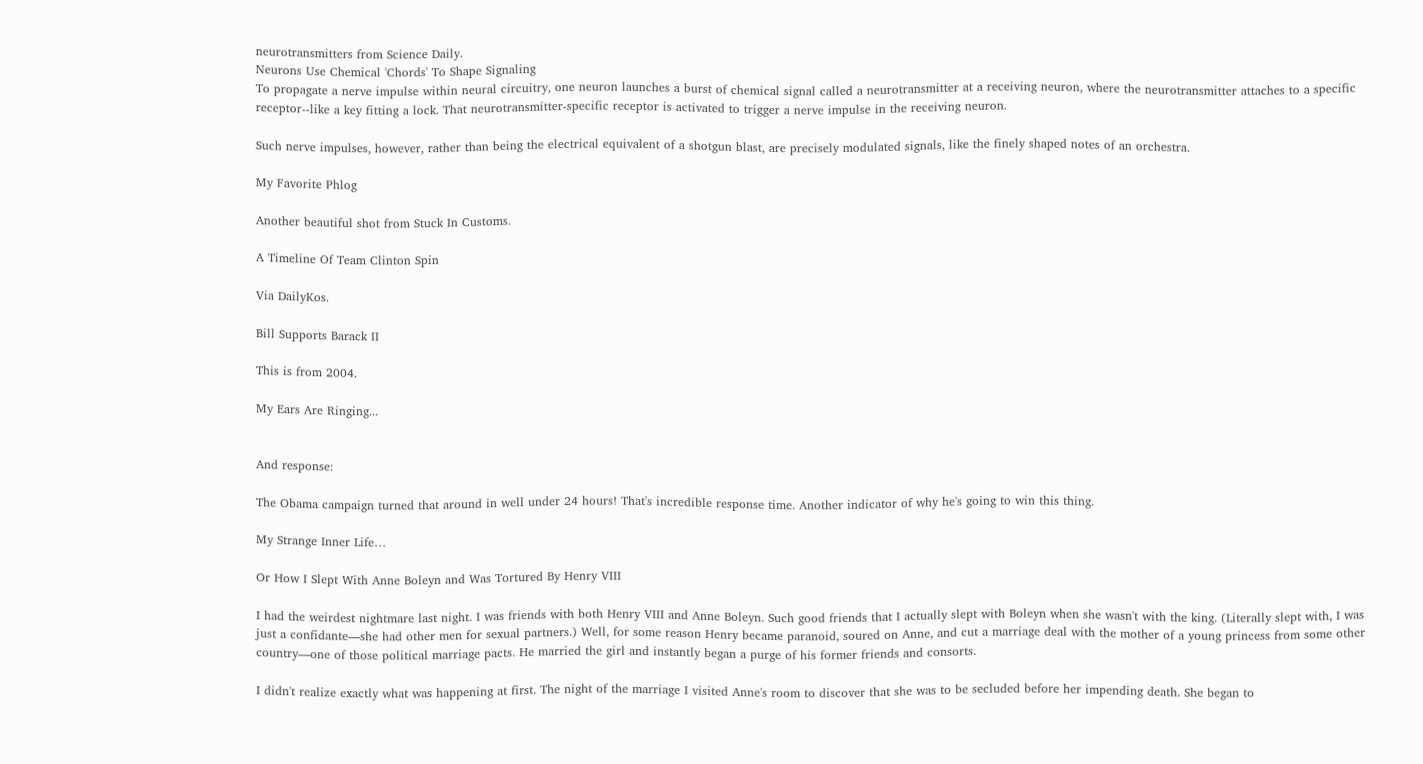neurotransmitters from Science Daily.
Neurons Use Chemical 'Chords' To Shape Signaling
To propagate a nerve impulse within neural circuitry, one neuron launches a burst of chemical signal called a neurotransmitter at a receiving neuron, where the neurotransmitter attaches to a specific receptor--like a key fitting a lock. That neurotransmitter-specific receptor is activated to trigger a nerve impulse in the receiving neuron.

Such nerve impulses, however, rather than being the electrical equivalent of a shotgun blast, are precisely modulated signals, like the finely shaped notes of an orchestra.

My Favorite Phlog

Another beautiful shot from Stuck In Customs.

A Timeline Of Team Clinton Spin

Via DailyKos.

Bill Supports Barack II

This is from 2004.

My Ears Are Ringing...


And response:

The Obama campaign turned that around in well under 24 hours! That's incredible response time. Another indicator of why he's going to win this thing.

My Strange Inner Life…

Or How I Slept With Anne Boleyn and Was Tortured By Henry VIII

I had the weirdest nightmare last night. I was friends with both Henry VIII and Anne Boleyn. Such good friends that I actually slept with Boleyn when she wasn't with the king. (Literally slept with, I was just a confidante—she had other men for sexual partners.) Well, for some reason Henry became paranoid, soured on Anne, and cut a marriage deal with the mother of a young princess from some other country—one of those political marriage pacts. He married the girl and instantly began a purge of his former friends and consorts.

I didn't realize exactly what was happening at first. The night of the marriage I visited Anne's room to discover that she was to be secluded before her impending death. She began to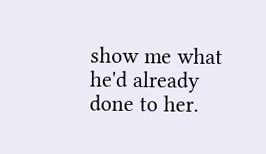show me what he'd already done to her.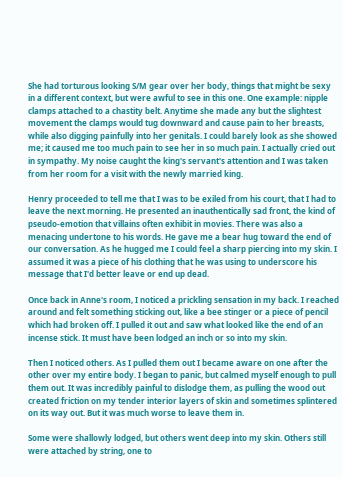She had torturous looking S/M gear over her body, things that might be sexy in a different context, but were awful to see in this one. One example: nipple clamps attached to a chastity belt. Anytime she made any but the slightest movement the clamps would tug downward and cause pain to her breasts, while also digging painfully into her genitals. I could barely look as she showed me; it caused me too much pain to see her in so much pain. I actually cried out in sympathy. My noise caught the king's servant's attention and I was taken from her room for a visit with the newly married king.

Henry proceeded to tell me that I was to be exiled from his court, that I had to leave the next morning. He presented an inauthentically sad front, the kind of pseudo-emotion that villains often exhibit in movies. There was also a menacing undertone to his words. He gave me a bear hug toward the end of our conversation. As he hugged me I could feel a sharp piercing into my skin. I assumed it was a piece of his clothing that he was using to underscore his message that I'd better leave or end up dead.

Once back in Anne's room, I noticed a prickling sensation in my back. I reached around and felt something sticking out, like a bee stinger or a piece of pencil which had broken off. I pulled it out and saw what looked like the end of an incense stick. It must have been lodged an inch or so into my skin.

Then I noticed others. As I pulled them out I became aware on one after the other over my entire body. I began to panic, but calmed myself enough to pull them out. It was incredibly painful to dislodge them, as pulling the wood out created friction on my tender interior layers of skin and sometimes splintered on its way out. But it was much worse to leave them in.

Some were shallowly lodged, but others went deep into my skin. Others still were attached by string, one to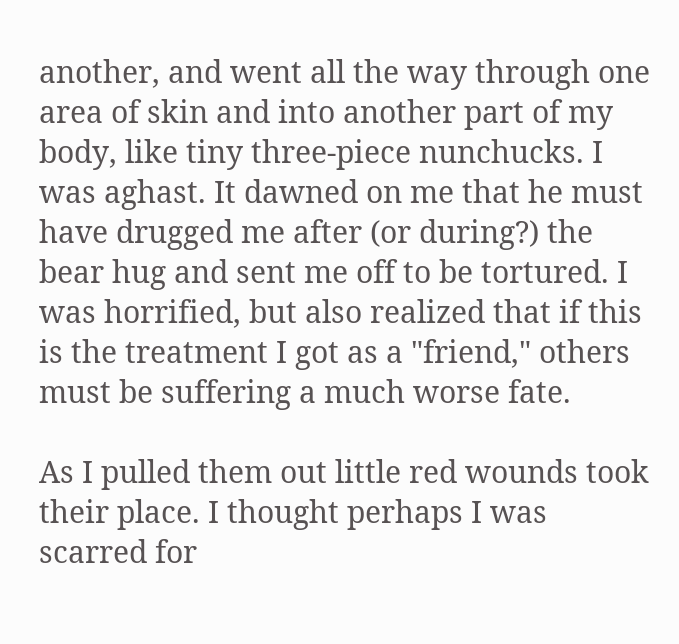another, and went all the way through one area of skin and into another part of my body, like tiny three-piece nunchucks. I was aghast. It dawned on me that he must have drugged me after (or during?) the bear hug and sent me off to be tortured. I was horrified, but also realized that if this is the treatment I got as a "friend," others must be suffering a much worse fate.

As I pulled them out little red wounds took their place. I thought perhaps I was scarred for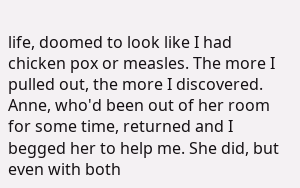life, doomed to look like I had chicken pox or measles. The more I pulled out, the more I discovered. Anne, who'd been out of her room for some time, returned and I begged her to help me. She did, but even with both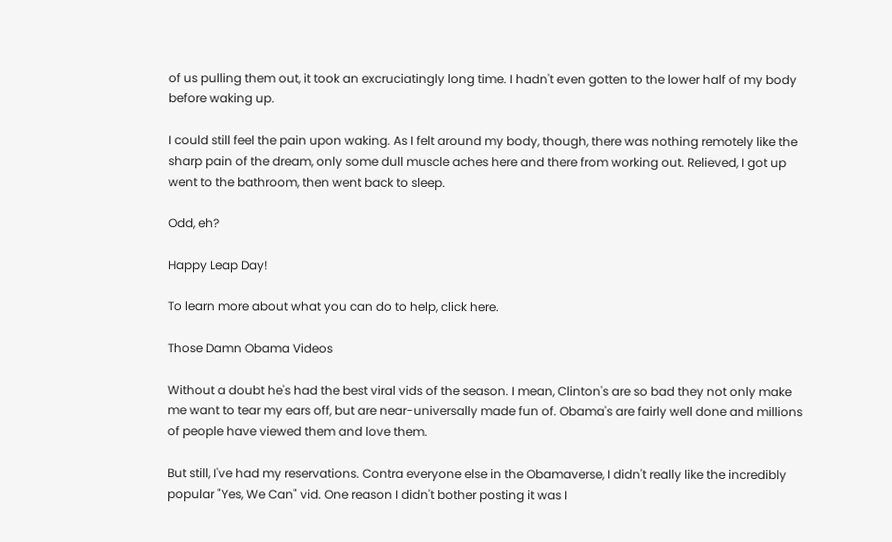of us pulling them out, it took an excruciatingly long time. I hadn't even gotten to the lower half of my body before waking up.

I could still feel the pain upon waking. As I felt around my body, though, there was nothing remotely like the sharp pain of the dream, only some dull muscle aches here and there from working out. Relieved, I got up went to the bathroom, then went back to sleep.

Odd, eh?

Happy Leap Day!

To learn more about what you can do to help, click here.

Those Damn Obama Videos

Without a doubt he's had the best viral vids of the season. I mean, Clinton's are so bad they not only make me want to tear my ears off, but are near-universally made fun of. Obama's are fairly well done and millions of people have viewed them and love them.

But still, I've had my reservations. Contra everyone else in the Obamaverse, I didn't really like the incredibly popular "Yes, We Can" vid. One reason I didn't bother posting it was I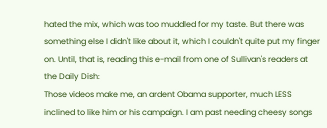hated the mix, which was too muddled for my taste. But there was something else I didn't like about it, which I couldn't quite put my finger on. Until, that is, reading this e-mail from one of Sullivan's readers at the Daily Dish:
Those videos make me, an ardent Obama supporter, much LESS inclined to like him or his campaign. I am past needing cheesy songs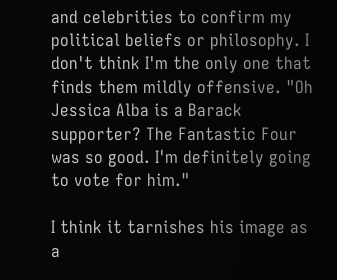and celebrities to confirm my political beliefs or philosophy. I don't think I'm the only one that finds them mildly offensive. "Oh Jessica Alba is a Barack supporter? The Fantastic Four was so good. I'm definitely going to vote for him."

I think it tarnishes his image as a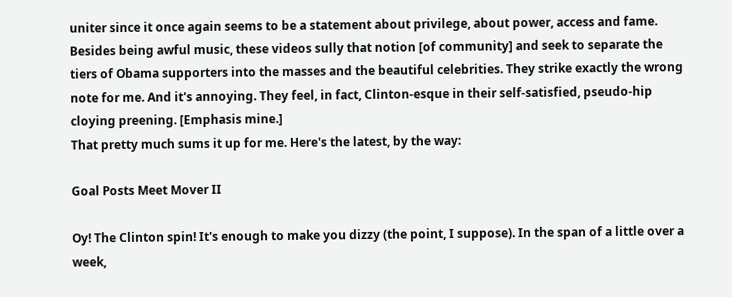uniter since it once again seems to be a statement about privilege, about power, access and fame.
Besides being awful music, these videos sully that notion [of community] and seek to separate the tiers of Obama supporters into the masses and the beautiful celebrities. They strike exactly the wrong note for me. And it's annoying. They feel, in fact, Clinton-esque in their self-satisfied, pseudo-hip cloying preening. [Emphasis mine.]
That pretty much sums it up for me. Here's the latest, by the way:

Goal Posts Meet Mover II

Oy! The Clinton spin! It's enough to make you dizzy (the point, I suppose). In the span of a little over a week,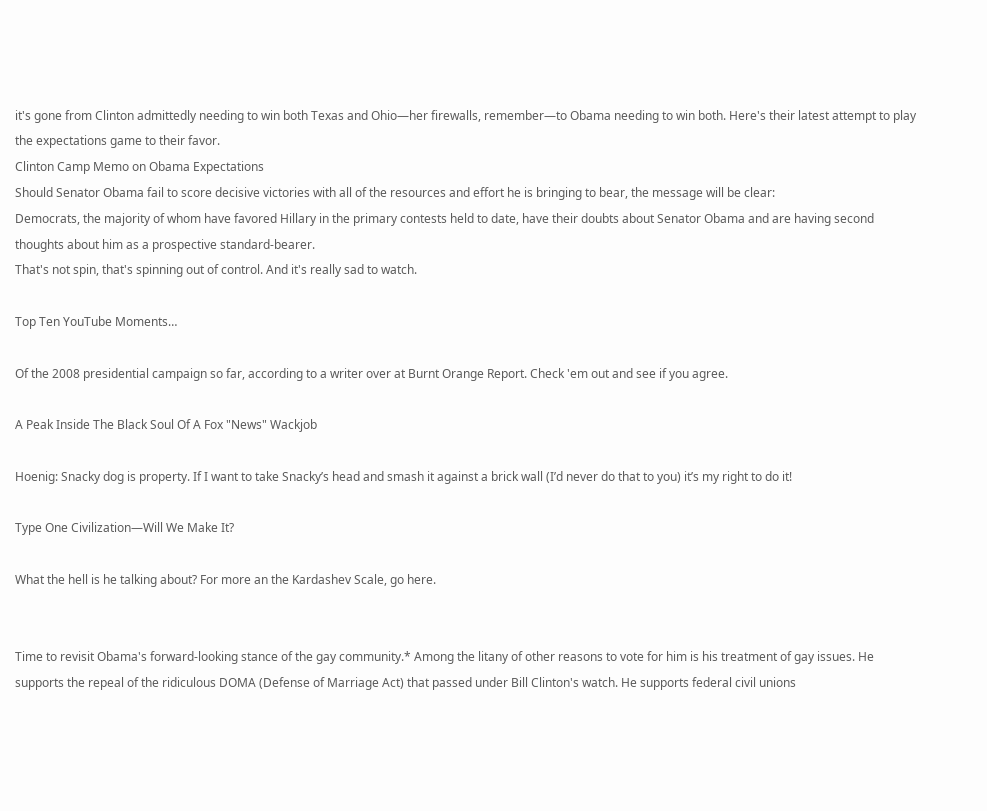it's gone from Clinton admittedly needing to win both Texas and Ohio—her firewalls, remember—to Obama needing to win both. Here's their latest attempt to play the expectations game to their favor.
Clinton Camp Memo on Obama Expectations
Should Senator Obama fail to score decisive victories with all of the resources and effort he is bringing to bear, the message will be clear:
Democrats, the majority of whom have favored Hillary in the primary contests held to date, have their doubts about Senator Obama and are having second thoughts about him as a prospective standard-bearer.
That's not spin, that's spinning out of control. And it's really sad to watch.

Top Ten YouTube Moments…

Of the 2008 presidential campaign so far, according to a writer over at Burnt Orange Report. Check 'em out and see if you agree.

A Peak Inside The Black Soul Of A Fox "News" Wackjob

Hoenig: Snacky dog is property. If I want to take Snacky’s head and smash it against a brick wall (I’d never do that to you) it’s my right to do it!

Type One Civilization—Will We Make It?

What the hell is he talking about? For more an the Kardashev Scale, go here.


Time to revisit Obama's forward-looking stance of the gay community.* Among the litany of other reasons to vote for him is his treatment of gay issues. He supports the repeal of the ridiculous DOMA (Defense of Marriage Act) that passed under Bill Clinton's watch. He supports federal civil unions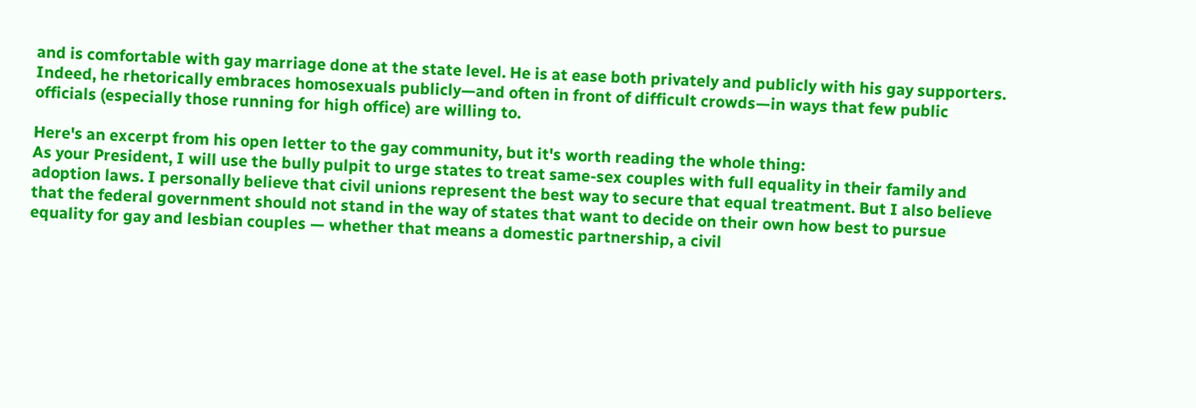and is comfortable with gay marriage done at the state level. He is at ease both privately and publicly with his gay supporters. Indeed, he rhetorically embraces homosexuals publicly—and often in front of difficult crowds—in ways that few public officials (especially those running for high office) are willing to.

Here's an excerpt from his open letter to the gay community, but it's worth reading the whole thing:
As your President, I will use the bully pulpit to urge states to treat same-sex couples with full equality in their family and adoption laws. I personally believe that civil unions represent the best way to secure that equal treatment. But I also believe that the federal government should not stand in the way of states that want to decide on their own how best to pursue equality for gay and lesbian couples — whether that means a domestic partnership, a civil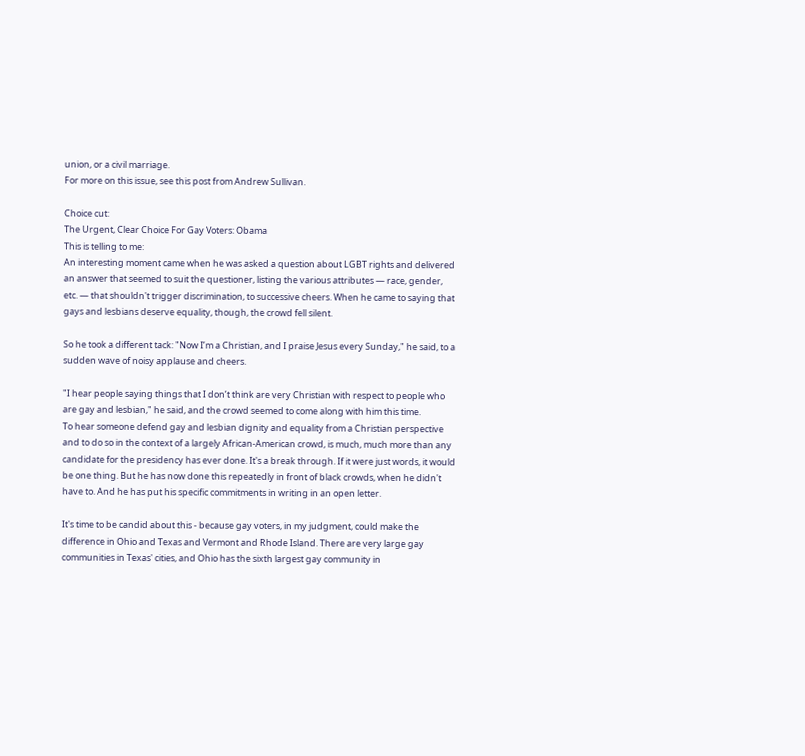union, or a civil marriage.
For more on this issue, see this post from Andrew Sullivan.

Choice cut:
The Urgent, Clear Choice For Gay Voters: Obama
This is telling to me:
An interesting moment came when he was asked a question about LGBT rights and delivered an answer that seemed to suit the questioner, listing the various attributes — race, gender, etc. — that shouldn't trigger discrimination, to successive cheers. When he came to saying that gays and lesbians deserve equality, though, the crowd fell silent.

So he took a different tack: "Now I’m a Christian, and I praise Jesus every Sunday," he said, to a sudden wave of noisy applause and cheers.

"I hear people saying things that I don’t think are very Christian with respect to people who are gay and lesbian," he said, and the crowd seemed to come along with him this time.
To hear someone defend gay and lesbian dignity and equality from a Christian perspective and to do so in the context of a largely African-American crowd, is much, much more than any candidate for the presidency has ever done. It's a break through. If it were just words, it would be one thing. But he has now done this repeatedly in front of black crowds, when he didn't have to. And he has put his specific commitments in writing in an open letter.

It's time to be candid about this - because gay voters, in my judgment, could make the difference in Ohio and Texas and Vermont and Rhode Island. There are very large gay communities in Texas' cities, and Ohio has the sixth largest gay community in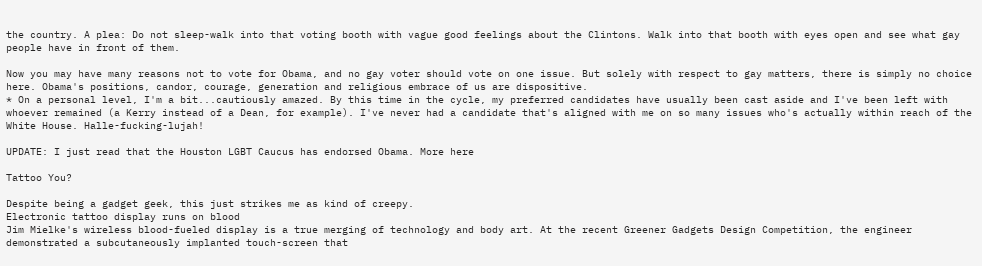the country. A plea: Do not sleep-walk into that voting booth with vague good feelings about the Clintons. Walk into that booth with eyes open and see what gay people have in front of them.

Now you may have many reasons not to vote for Obama, and no gay voter should vote on one issue. But solely with respect to gay matters, there is simply no choice here. Obama's positions, candor, courage, generation and religious embrace of us are dispositive.
* On a personal level, I'm a bit...cautiously amazed. By this time in the cycle, my preferred candidates have usually been cast aside and I've been left with whoever remained (a Kerry instead of a Dean, for example). I've never had a candidate that's aligned with me on so many issues who's actually within reach of the White House. Halle-fucking-lujah!

UPDATE: I just read that the Houston LGBT Caucus has endorsed Obama. More here

Tattoo You?

Despite being a gadget geek, this just strikes me as kind of creepy.
Electronic tattoo display runs on blood
Jim Mielke's wireless blood-fueled display is a true merging of technology and body art. At the recent Greener Gadgets Design Competition, the engineer demonstrated a subcutaneously implanted touch-screen that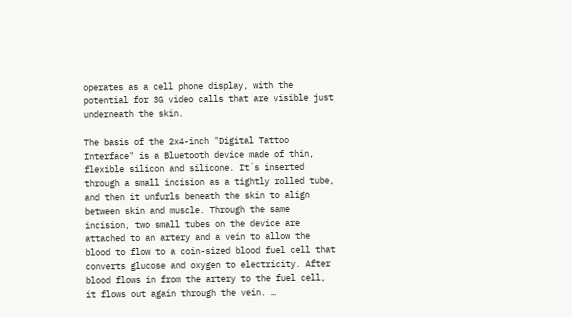operates as a cell phone display, with the potential for 3G video calls that are visible just underneath the skin.

The basis of the 2x4-inch "Digital Tattoo Interface" is a Bluetooth device made of thin, flexible silicon and silicone. It´s inserted through a small incision as a tightly rolled tube, and then it unfurls beneath the skin to align between skin and muscle. Through the same incision, two small tubes on the device are attached to an artery and a vein to allow the blood to flow to a coin-sized blood fuel cell that converts glucose and oxygen to electricity. After blood flows in from the artery to the fuel cell, it flows out again through the vein. …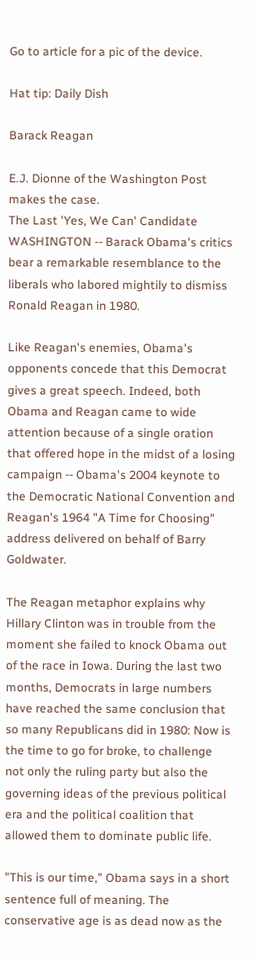Go to article for a pic of the device.

Hat tip: Daily Dish

Barack Reagan

E.J. Dionne of the Washington Post makes the case.
The Last 'Yes, We Can' Candidate
WASHINGTON -- Barack Obama's critics bear a remarkable resemblance to the liberals who labored mightily to dismiss Ronald Reagan in 1980.

Like Reagan's enemies, Obama's opponents concede that this Democrat gives a great speech. Indeed, both Obama and Reagan came to wide attention because of a single oration that offered hope in the midst of a losing campaign -- Obama's 2004 keynote to the Democratic National Convention and Reagan's 1964 "A Time for Choosing" address delivered on behalf of Barry Goldwater.

The Reagan metaphor explains why Hillary Clinton was in trouble from the moment she failed to knock Obama out of the race in Iowa. During the last two months, Democrats in large numbers have reached the same conclusion that so many Republicans did in 1980: Now is the time to go for broke, to challenge not only the ruling party but also the governing ideas of the previous political era and the political coalition that allowed them to dominate public life.

"This is our time," Obama says in a short sentence full of meaning. The conservative age is as dead now as the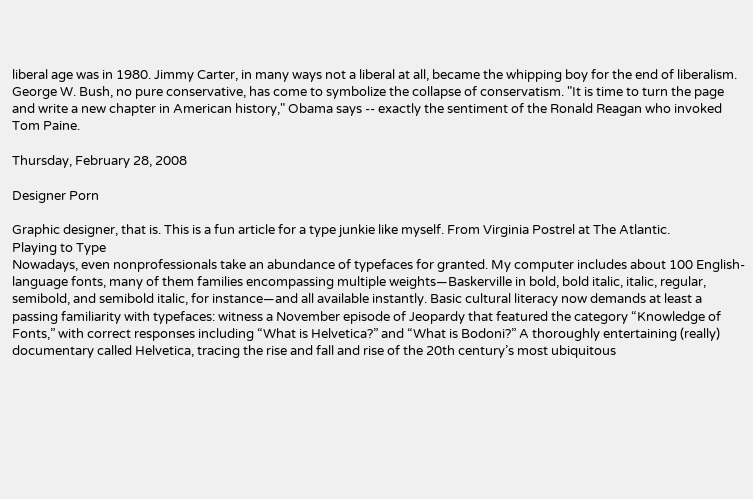liberal age was in 1980. Jimmy Carter, in many ways not a liberal at all, became the whipping boy for the end of liberalism. George W. Bush, no pure conservative, has come to symbolize the collapse of conservatism. "It is time to turn the page and write a new chapter in American history," Obama says -- exactly the sentiment of the Ronald Reagan who invoked Tom Paine.

Thursday, February 28, 2008

Designer Porn

Graphic designer, that is. This is a fun article for a type junkie like myself. From Virginia Postrel at The Atlantic.
Playing to Type
Nowadays, even nonprofessionals take an abundance of typefaces for granted. My computer includes about 100 English-language fonts, many of them families encompassing multiple weights—Baskerville in bold, bold italic, italic, regular, semibold, and semibold italic, for instance—and all available instantly. Basic cultural literacy now demands at least a passing familiarity with typefaces: witness a November episode of Jeopardy that featured the category “Knowledge of Fonts,” with correct responses including “What is Helvetica?” and “What is Bodoni?” A thoroughly entertaining (really) documentary called Helvetica, tracing the rise and fall and rise of the 20th century’s most ubiquitous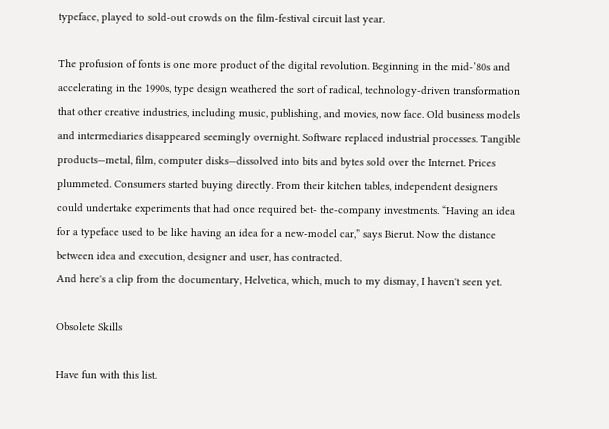typeface, played to sold-out crowds on the film-festival circuit last year.

The profusion of fonts is one more product of the digital revolution. Beginning in the mid-’80s and accelerating in the 1990s, type design weathered the sort of radical, technology-driven transformation that other creative industries, including music, publishing, and movies, now face. Old business models and intermediaries disappeared seemingly overnight. Software replaced industrial processes. Tangible products—metal, film, computer disks—dissolved into bits and bytes sold over the Internet. Prices plummeted. Consumers started buying directly. From their kitchen tables, independent designers could undertake experiments that had once required bet- the-company investments. “Having an idea for a typeface used to be like having an idea for a new-model car,” says Bierut. Now the distance between idea and execution, designer and user, has contracted.
And here's a clip from the documentary, Helvetica, which, much to my dismay, I haven't seen yet.

Obsolete Skills

Have fun with this list.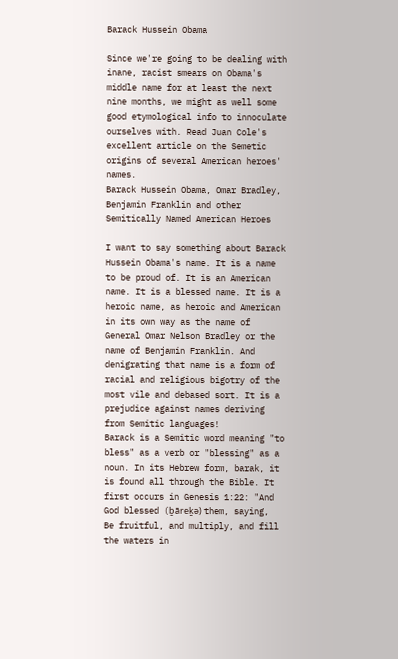Barack Hussein Obama

Since we're going to be dealing with inane, racist smears on Obama's middle name for at least the next nine months, we might as well some good etymological info to innoculate ourselves with. Read Juan Cole's excellent article on the Semetic origins of several American heroes' names.
Barack Hussein Obama, Omar Bradley, Benjamin Franklin and other Semitically Named American Heroes

I want to say something about Barack Hussein Obama's name. It is a name to be proud of. It is an American name. It is a blessed name. It is a heroic name, as heroic and American in its own way as the name of General Omar Nelson Bradley or the name of Benjamin Franklin. And denigrating that name is a form of racial and religious bigotry of the most vile and debased sort. It is a prejudice against names deriving from Semitic languages!
Barack is a Semitic word meaning "to bless" as a verb or "blessing" as a noun. In its Hebrew form, barak, it is found all through the Bible. It first occurs in Genesis 1:22: "And God blessed (ḇāreḵə) them, saying, Be fruitful, and multiply, and fill the waters in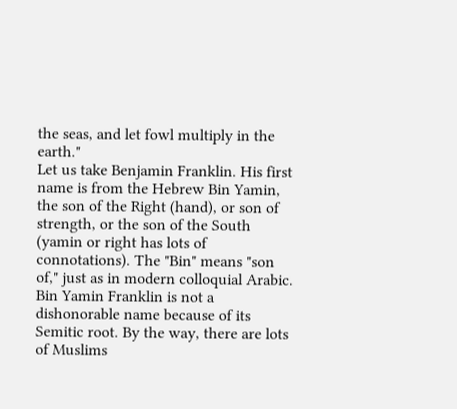the seas, and let fowl multiply in the earth."
Let us take Benjamin Franklin. His first name is from the Hebrew Bin Yamin, the son of the Right (hand), or son of strength, or the son of the South (yamin or right has lots of connotations). The "Bin" means "son of," just as in modern colloquial Arabic. Bin Yamin Franklin is not a dishonorable name because of its Semitic root. By the way, there are lots of Muslims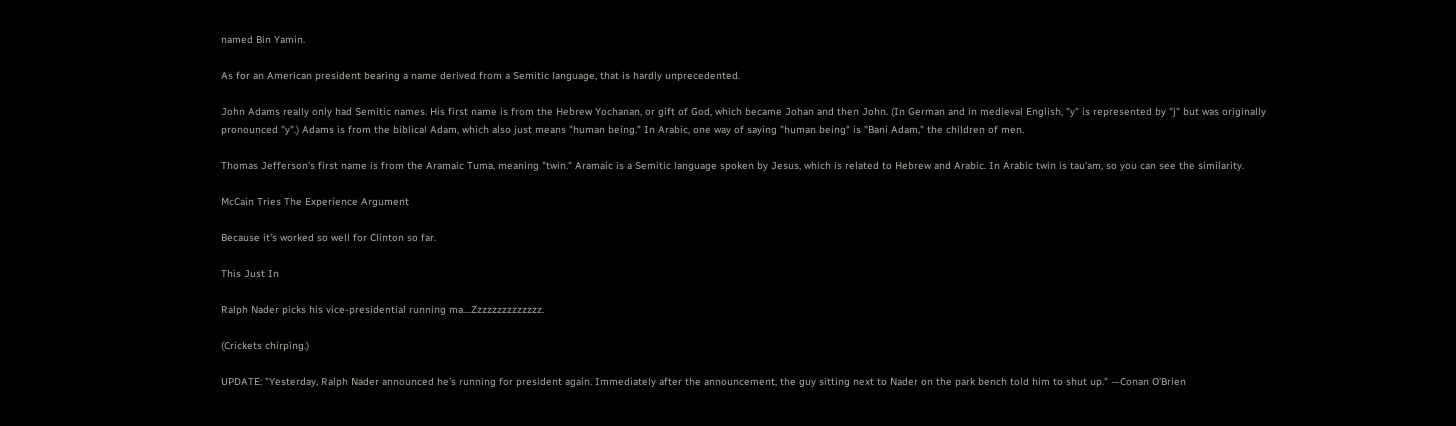named Bin Yamin.

As for an American president bearing a name derived from a Semitic language, that is hardly unprecedented.

John Adams really only had Semitic names. His first name is from the Hebrew Yochanan, or gift of God, which became Johan and then John. (In German and in medieval English, "y" is represented by "j" but was originally pronounced "y".) Adams is from the biblical Adam, which also just means "human being." In Arabic, one way of saying "human being" is "Bani Adam," the children of men.

Thomas Jefferson's first name is from the Aramaic Tuma, meaning "twin." Aramaic is a Semitic language spoken by Jesus, which is related to Hebrew and Arabic. In Arabic twin is tau'am, so you can see the similarity.

McCain Tries The Experience Argument

Because it's worked so well for Clinton so far.

This Just In

Ralph Nader picks his vice-presidential running ma....Zzzzzzzzzzzzzz.

(Crickets chirping.)

UPDATE: "Yesterday, Ralph Nader announced he's running for president again. Immediately after the announcement, the guy sitting next to Nader on the park bench told him to shut up." —Conan O'Brien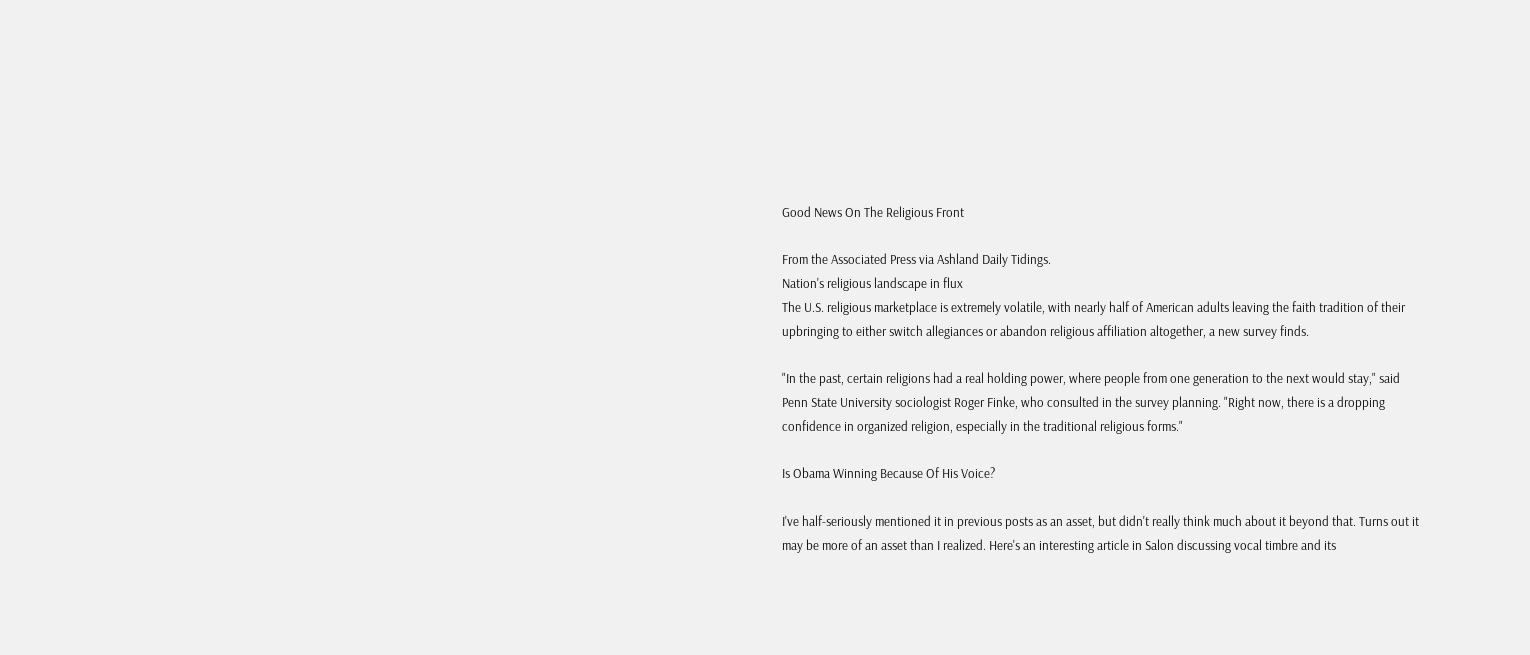Good News On The Religious Front

From the Associated Press via Ashland Daily Tidings.
Nation's religious landscape in flux
The U.S. religious marketplace is extremely volatile, with nearly half of American adults leaving the faith tradition of their upbringing to either switch allegiances or abandon religious affiliation altogether, a new survey finds.

"In the past, certain religions had a real holding power, where people from one generation to the next would stay," said Penn State University sociologist Roger Finke, who consulted in the survey planning. "Right now, there is a dropping confidence in organized religion, especially in the traditional religious forms."

Is Obama Winning Because Of His Voice?

I've half-seriously mentioned it in previous posts as an asset, but didn't really think much about it beyond that. Turns out it may be more of an asset than I realized. Here's an interesting article in Salon discussing vocal timbre and its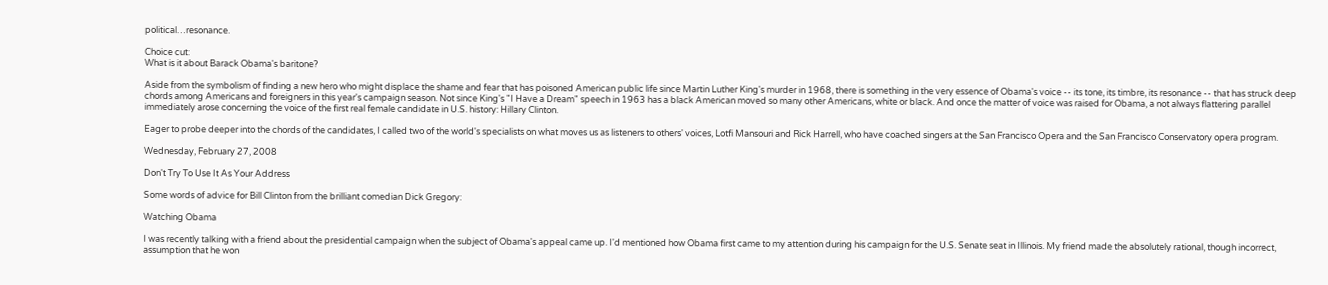political…resonance.

Choice cut:
What is it about Barack Obama's baritone?

Aside from the symbolism of finding a new hero who might displace the shame and fear that has poisoned American public life since Martin Luther King's murder in 1968, there is something in the very essence of Obama's voice -- its tone, its timbre, its resonance -- that has struck deep chords among Americans and foreigners in this year's campaign season. Not since King's "I Have a Dream" speech in 1963 has a black American moved so many other Americans, white or black. And once the matter of voice was raised for Obama, a not always flattering parallel immediately arose concerning the voice of the first real female candidate in U.S. history: Hillary Clinton.

Eager to probe deeper into the chords of the candidates, I called two of the world's specialists on what moves us as listeners to others' voices, Lotfi Mansouri and Rick Harrell, who have coached singers at the San Francisco Opera and the San Francisco Conservatory opera program.

Wednesday, February 27, 2008

Don't Try To Use It As Your Address

Some words of advice for Bill Clinton from the brilliant comedian Dick Gregory:

Watching Obama

I was recently talking with a friend about the presidential campaign when the subject of Obama's appeal came up. I'd mentioned how Obama first came to my attention during his campaign for the U.S. Senate seat in Illinois. My friend made the absolutely rational, though incorrect, assumption that he won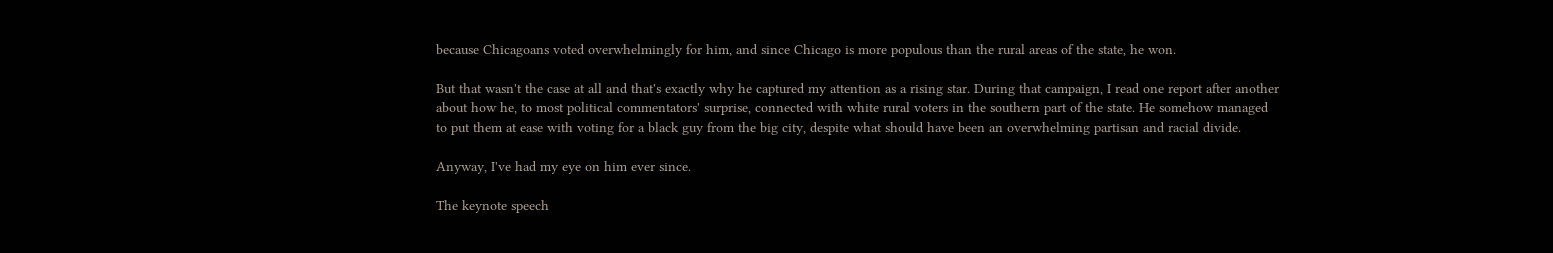because Chicagoans voted overwhelmingly for him, and since Chicago is more populous than the rural areas of the state, he won.

But that wasn't the case at all and that's exactly why he captured my attention as a rising star. During that campaign, I read one report after another about how he, to most political commentators' surprise, connected with white rural voters in the southern part of the state. He somehow managed to put them at ease with voting for a black guy from the big city, despite what should have been an overwhelming partisan and racial divide.

Anyway, I've had my eye on him ever since.

The keynote speech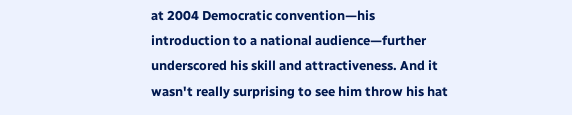at 2004 Democratic convention—his introduction to a national audience—further underscored his skill and attractiveness. And it wasn't really surprising to see him throw his hat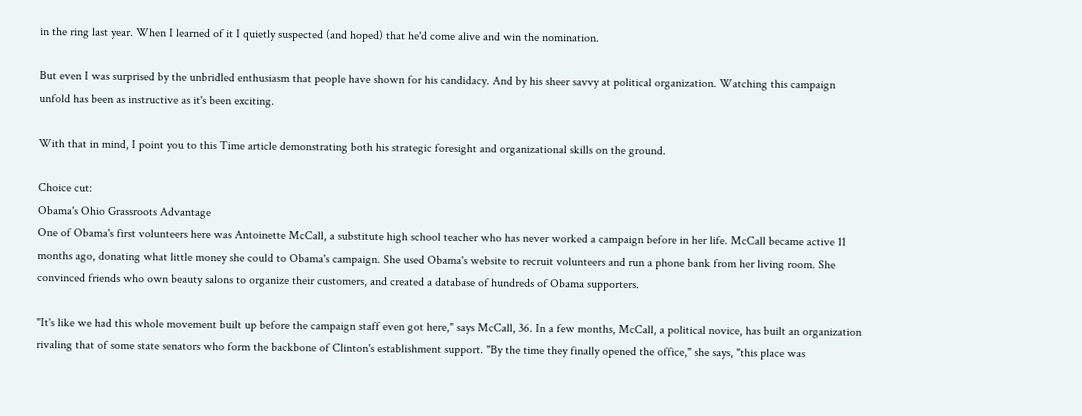in the ring last year. When I learned of it I quietly suspected (and hoped) that he'd come alive and win the nomination.

But even I was surprised by the unbridled enthusiasm that people have shown for his candidacy. And by his sheer savvy at political organization. Watching this campaign unfold has been as instructive as it's been exciting.

With that in mind, I point you to this Time article demonstrating both his strategic foresight and organizational skills on the ground.

Choice cut:
Obama's Ohio Grassroots Advantage
One of Obama's first volunteers here was Antoinette McCall, a substitute high school teacher who has never worked a campaign before in her life. McCall became active 11 months ago, donating what little money she could to Obama's campaign. She used Obama's website to recruit volunteers and run a phone bank from her living room. She convinced friends who own beauty salons to organize their customers, and created a database of hundreds of Obama supporters.

"It's like we had this whole movement built up before the campaign staff even got here," says McCall, 36. In a few months, McCall, a political novice, has built an organization rivaling that of some state senators who form the backbone of Clinton's establishment support. "By the time they finally opened the office," she says, "this place was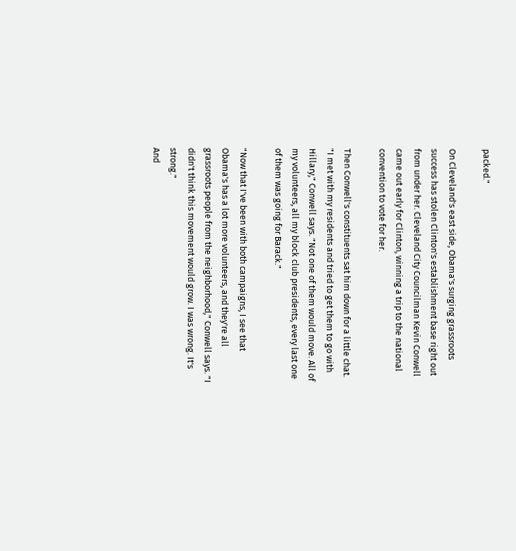packed."

On Cleveland's east side, Obama's surging grassroots success has stolen Clinton's establishment base right out from under her. Cleveland City Councilman Kevin Conwell came out early for Clinton, winning a trip to the national convention to vote for her.

Then Conwell's constituents sat him down for a little chat. "I met with my residents and tried to get them to go with Hillary," Conwell says. "Not one of them would move. All of my volunteers, all my block club presidents, every last one of them was going for Barack."

"Now that I've been with both campaigns, I see that Obama's has a lot more volunteers, and they're all grassroots people from the neighborhood," Conwell says. "I didn't think this movement would grow. I was wrong. It's strong."
And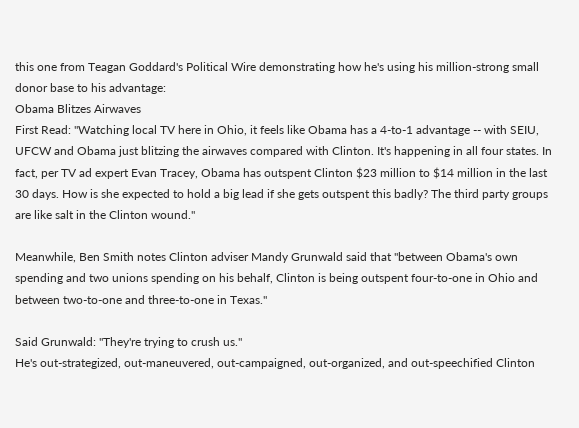this one from Teagan Goddard's Political Wire demonstrating how he's using his million-strong small donor base to his advantage:
Obama Blitzes Airwaves
First Read: "Watching local TV here in Ohio, it feels like Obama has a 4-to-1 advantage -- with SEIU, UFCW and Obama just blitzing the airwaves compared with Clinton. It's happening in all four states. In fact, per TV ad expert Evan Tracey, Obama has outspent Clinton $23 million to $14 million in the last 30 days. How is she expected to hold a big lead if she gets outspent this badly? The third party groups are like salt in the Clinton wound."

Meanwhile, Ben Smith notes Clinton adviser Mandy Grunwald said that "between Obama's own spending and two unions spending on his behalf, Clinton is being outspent four-to-one in Ohio and between two-to-one and three-to-one in Texas."

Said Grunwald: "They're trying to crush us."
He's out-strategized, out-maneuvered, out-campaigned, out-organized, and out-speechified Clinton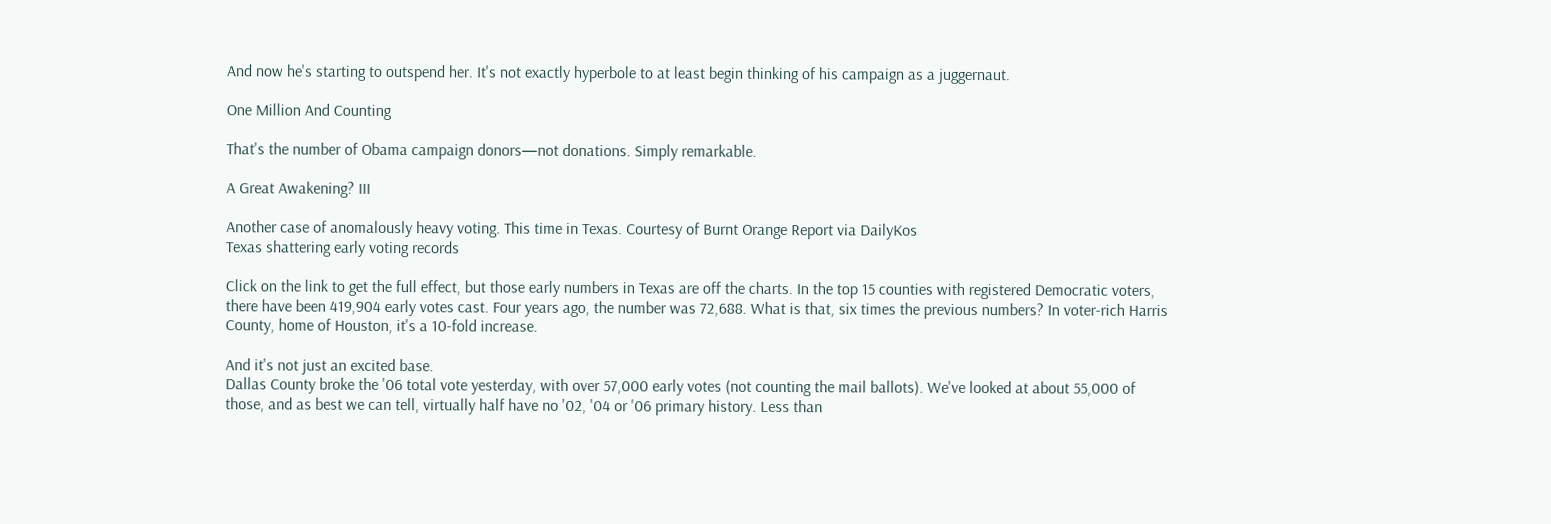And now he's starting to outspend her. It's not exactly hyperbole to at least begin thinking of his campaign as a juggernaut.

One Million And Counting

That's the number of Obama campaign donors—not donations. Simply remarkable.

A Great Awakening? III

Another case of anomalously heavy voting. This time in Texas. Courtesy of Burnt Orange Report via DailyKos
Texas shattering early voting records

Click on the link to get the full effect, but those early numbers in Texas are off the charts. In the top 15 counties with registered Democratic voters, there have been 419,904 early votes cast. Four years ago, the number was 72,688. What is that, six times the previous numbers? In voter-rich Harris County, home of Houston, it's a 10-fold increase.

And it's not just an excited base.
Dallas County broke the '06 total vote yesterday, with over 57,000 early votes (not counting the mail ballots). We've looked at about 55,000 of those, and as best we can tell, virtually half have no '02, '04 or '06 primary history. Less than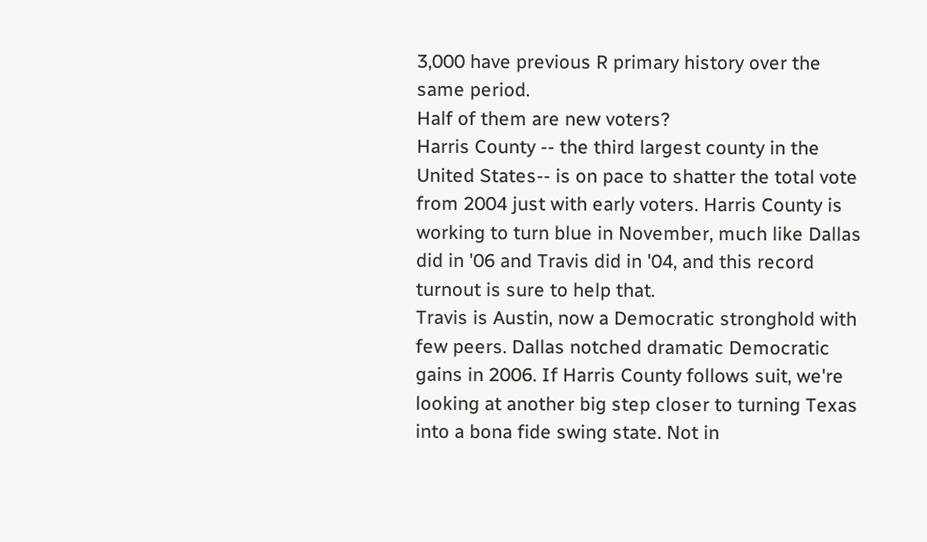3,000 have previous R primary history over the same period.
Half of them are new voters?
Harris County -- the third largest county in the United States-- is on pace to shatter the total vote from 2004 just with early voters. Harris County is working to turn blue in November, much like Dallas did in '06 and Travis did in '04, and this record turnout is sure to help that.
Travis is Austin, now a Democratic stronghold with few peers. Dallas notched dramatic Democratic gains in 2006. If Harris County follows suit, we're looking at another big step closer to turning Texas into a bona fide swing state. Not in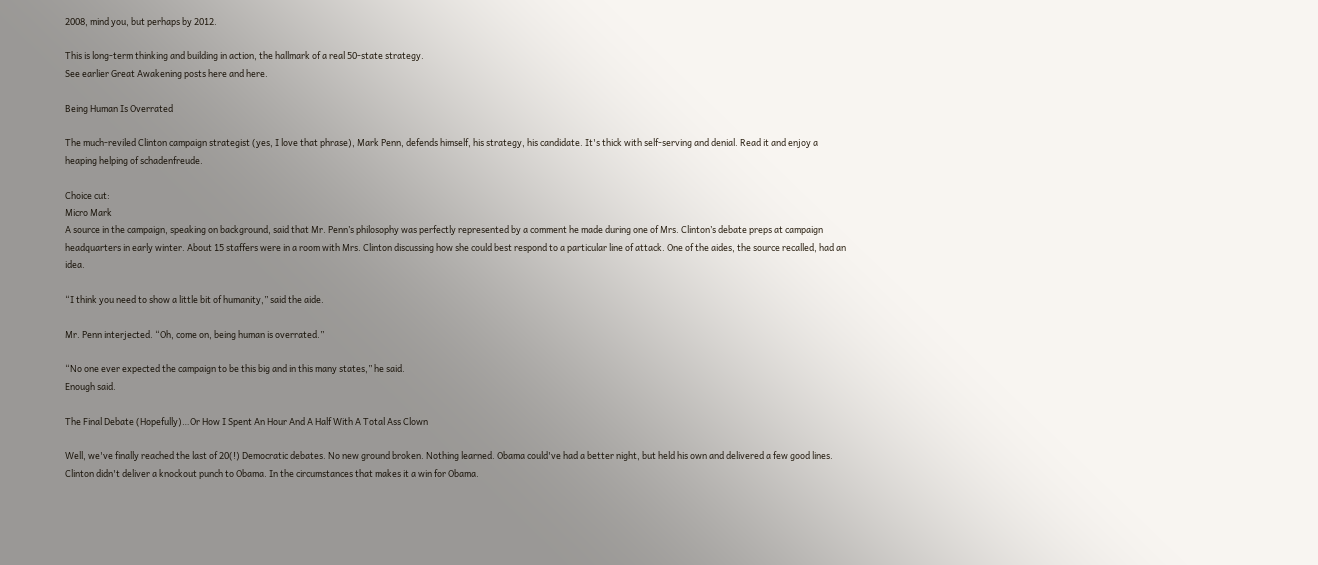2008, mind you, but perhaps by 2012.

This is long-term thinking and building in action, the hallmark of a real 50-state strategy.
See earlier Great Awakening posts here and here.

Being Human Is Overrated

The much-reviled Clinton campaign strategist (yes, I love that phrase), Mark Penn, defends himself, his strategy, his candidate. It's thick with self-serving and denial. Read it and enjoy a heaping helping of schadenfreude.

Choice cut:
Micro Mark
A source in the campaign, speaking on background, said that Mr. Penn’s philosophy was perfectly represented by a comment he made during one of Mrs. Clinton’s debate preps at campaign headquarters in early winter. About 15 staffers were in a room with Mrs. Clinton discussing how she could best respond to a particular line of attack. One of the aides, the source recalled, had an idea.

“I think you need to show a little bit of humanity,” said the aide.

Mr. Penn interjected. “Oh, come on, being human is overrated.”

“No one ever expected the campaign to be this big and in this many states,” he said.
Enough said.

The Final Debate (Hopefully)…Or How I Spent An Hour And A Half With A Total Ass Clown

Well, we've finally reached the last of 20(!) Democratic debates. No new ground broken. Nothing learned. Obama could've had a better night, but held his own and delivered a few good lines. Clinton didn't deliver a knockout punch to Obama. In the circumstances that makes it a win for Obama.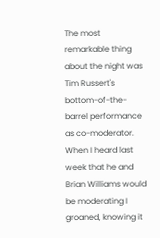The most remarkable thing about the night was Tim Russert's bottom-of-the-barrel performance as co-moderator. When I heard last week that he and Brian Williams would be moderating I groaned, knowing it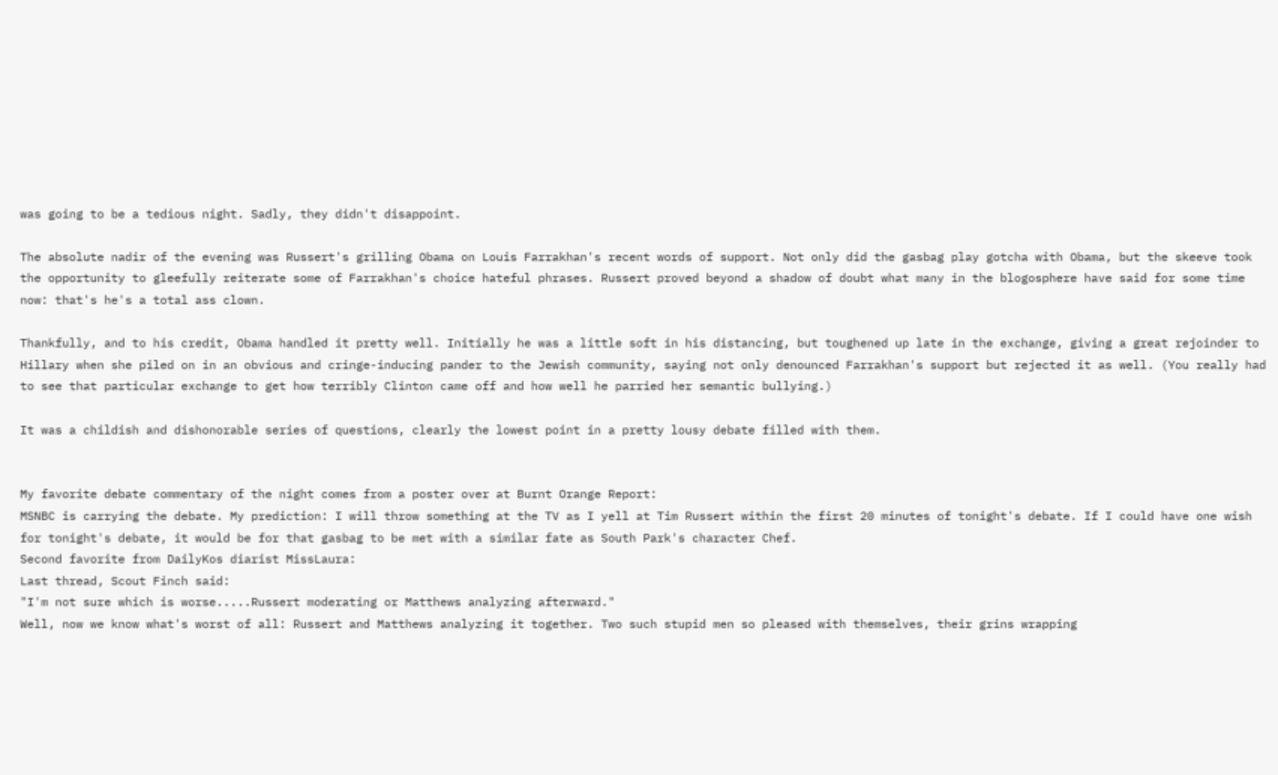was going to be a tedious night. Sadly, they didn't disappoint.

The absolute nadir of the evening was Russert's grilling Obama on Louis Farrakhan's recent words of support. Not only did the gasbag play gotcha with Obama, but the skeeve took the opportunity to gleefully reiterate some of Farrakhan's choice hateful phrases. Russert proved beyond a shadow of doubt what many in the blogosphere have said for some time now: that's he's a total ass clown.

Thankfully, and to his credit, Obama handled it pretty well. Initially he was a little soft in his distancing, but toughened up late in the exchange, giving a great rejoinder to Hillary when she piled on in an obvious and cringe-inducing pander to the Jewish community, saying not only denounced Farrakhan's support but rejected it as well. (You really had to see that particular exchange to get how terribly Clinton came off and how well he parried her semantic bullying.)

It was a childish and dishonorable series of questions, clearly the lowest point in a pretty lousy debate filled with them.


My favorite debate commentary of the night comes from a poster over at Burnt Orange Report:
MSNBC is carrying the debate. My prediction: I will throw something at the TV as I yell at Tim Russert within the first 20 minutes of tonight's debate. If I could have one wish for tonight's debate, it would be for that gasbag to be met with a similar fate as South Park's character Chef.
Second favorite from DailyKos diarist MissLaura:
Last thread, Scout Finch said:
"I'm not sure which is worse.....Russert moderating or Matthews analyzing afterward."
Well, now we know what's worst of all: Russert and Matthews analyzing it together. Two such stupid men so pleased with themselves, their grins wrapping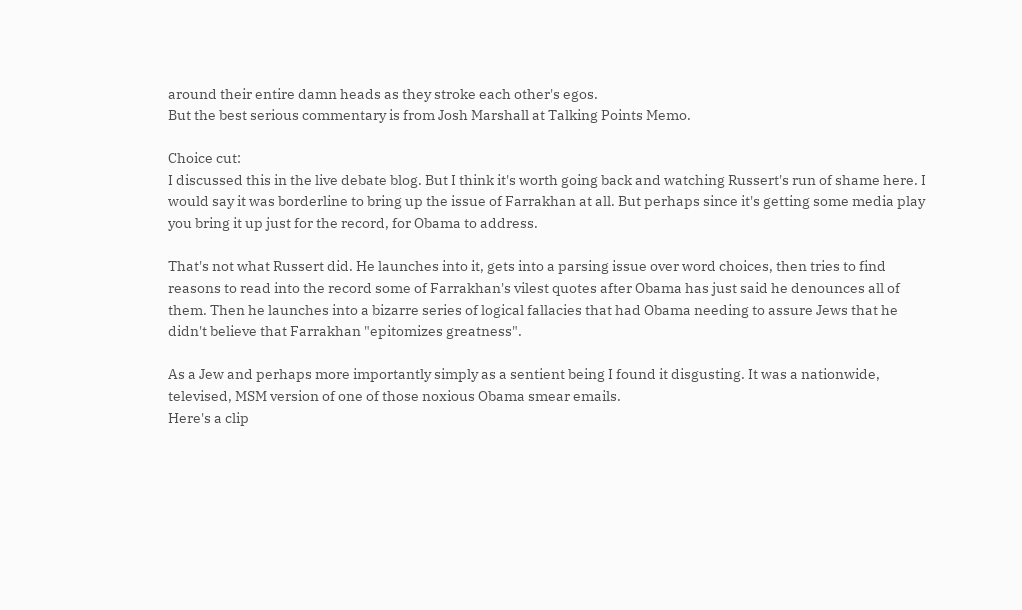around their entire damn heads as they stroke each other's egos.
But the best serious commentary is from Josh Marshall at Talking Points Memo.

Choice cut:
I discussed this in the live debate blog. But I think it's worth going back and watching Russert's run of shame here. I would say it was borderline to bring up the issue of Farrakhan at all. But perhaps since it's getting some media play you bring it up just for the record, for Obama to address.

That's not what Russert did. He launches into it, gets into a parsing issue over word choices, then tries to find reasons to read into the record some of Farrakhan's vilest quotes after Obama has just said he denounces all of them. Then he launches into a bizarre series of logical fallacies that had Obama needing to assure Jews that he didn't believe that Farrakhan "epitomizes greatness".

As a Jew and perhaps more importantly simply as a sentient being I found it disgusting. It was a nationwide, televised, MSM version of one of those noxious Obama smear emails.
Here's a clip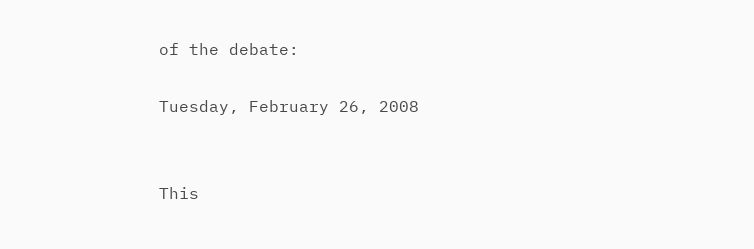of the debate:

Tuesday, February 26, 2008


This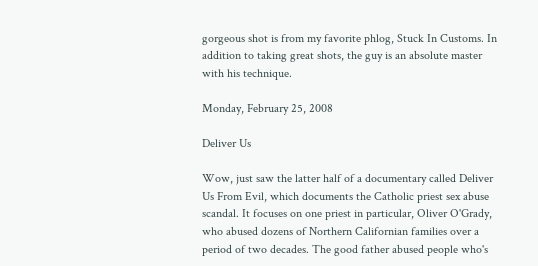gorgeous shot is from my favorite phlog, Stuck In Customs. In addition to taking great shots, the guy is an absolute master with his technique.

Monday, February 25, 2008

Deliver Us

Wow, just saw the latter half of a documentary called Deliver Us From Evil, which documents the Catholic priest sex abuse scandal. It focuses on one priest in particular, Oliver O'Grady, who abused dozens of Northern Californian families over a period of two decades. The good father abused people who's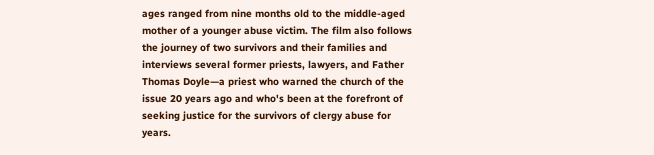ages ranged from nine months old to the middle-aged mother of a younger abuse victim. The film also follows the journey of two survivors and their families and interviews several former priests, lawyers, and Father Thomas Doyle—a priest who warned the church of the issue 20 years ago and who's been at the forefront of seeking justice for the survivors of clergy abuse for years.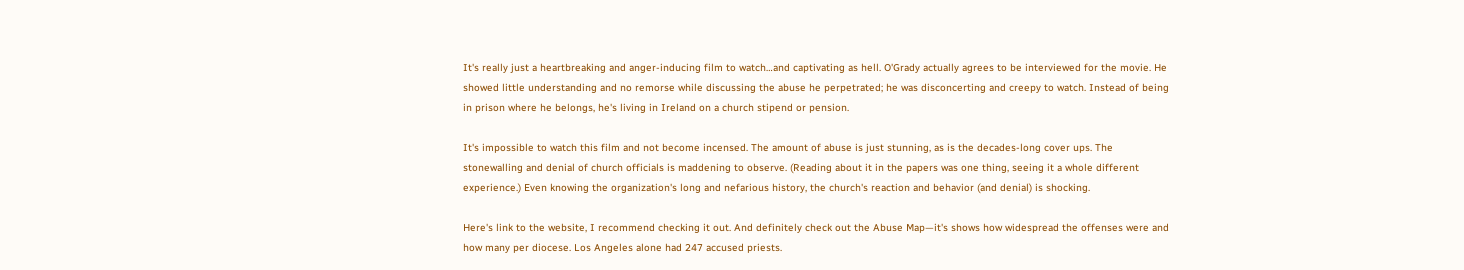It's really just a heartbreaking and anger-inducing film to watch…and captivating as hell. O'Grady actually agrees to be interviewed for the movie. He showed little understanding and no remorse while discussing the abuse he perpetrated; he was disconcerting and creepy to watch. Instead of being in prison where he belongs, he's living in Ireland on a church stipend or pension.

It's impossible to watch this film and not become incensed. The amount of abuse is just stunning, as is the decades-long cover ups. The stonewalling and denial of church officials is maddening to observe. (Reading about it in the papers was one thing, seeing it a whole different experience.) Even knowing the organization's long and nefarious history, the church's reaction and behavior (and denial) is shocking.

Here's link to the website, I recommend checking it out. And definitely check out the Abuse Map—it's shows how widespread the offenses were and how many per diocese. Los Angeles alone had 247 accused priests.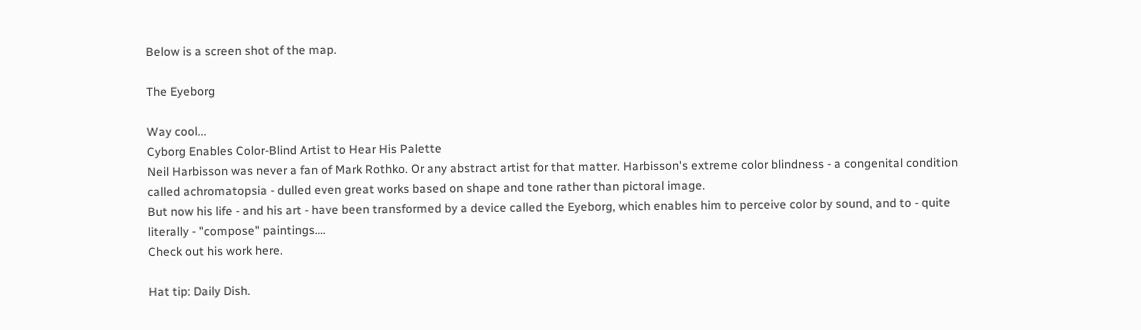Below is a screen shot of the map.

The Eyeborg

Way cool...
Cyborg Enables Color-Blind Artist to Hear His Palette
Neil Harbisson was never a fan of Mark Rothko. Or any abstract artist for that matter. Harbisson's extreme color blindness - a congenital condition called achromatopsia - dulled even great works based on shape and tone rather than pictoral image.
But now his life - and his art - have been transformed by a device called the Eyeborg, which enables him to perceive color by sound, and to - quite literally - "compose" paintings….
Check out his work here.

Hat tip: Daily Dish.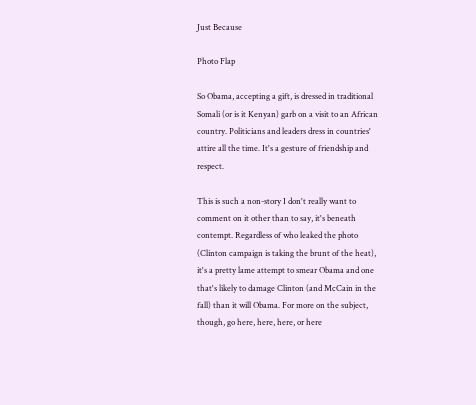Just Because

Photo Flap

So Obama, accepting a gift, is dressed in traditional Somali (or is it Kenyan) garb on a visit to an African country. Politicians and leaders dress in countries' attire all the time. It's a gesture of friendship and respect.

This is such a non-story I don't really want to comment on it other than to say, it's beneath contempt. Regardless of who leaked the photo (Clinton campaign is taking the brunt of the heat), it's a pretty lame attempt to smear Obama and one that's likely to damage Clinton (and McCain in the fall) than it will Obama. For more on the subject, though, go here, here, here, or here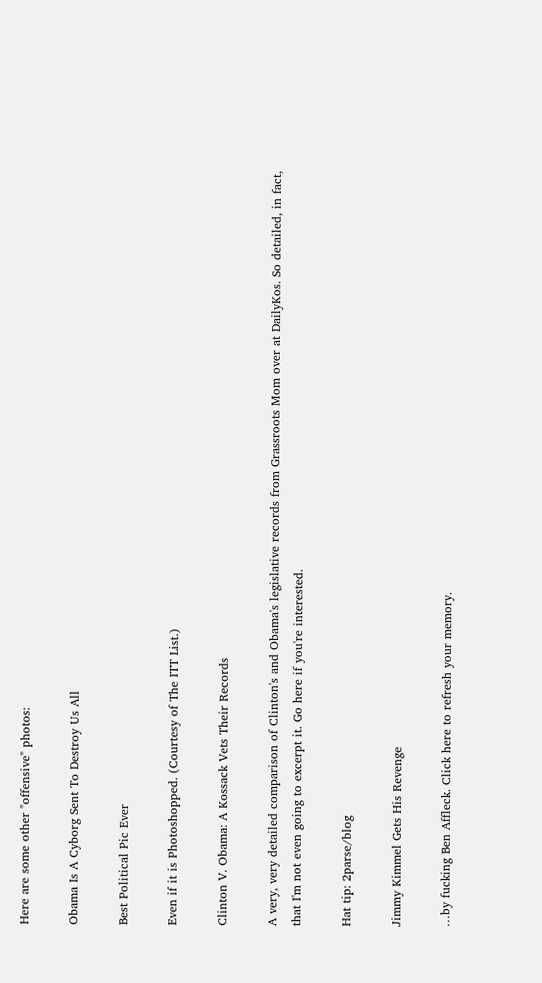Here are some other "offensive" photos:

Obama Is A Cyborg Sent To Destroy Us All

Best Political Pic Ever

Even if it is Photoshopped. (Courtesy of The ITT List.)

Clinton V. Obama: A Kossack Vets Their Records

A very, very detailed comparison of Clinton's and Obama's legislative records from Grassroots Mom over at DailyKos. So detailed, in fact, that I'm not even going to excerpt it. Go here if you're interested.

Hat tip: 2parse/blog

Jimmy Kimmel Gets His Revenge

…by fucking Ben Affleck. Click here to refresh your memory.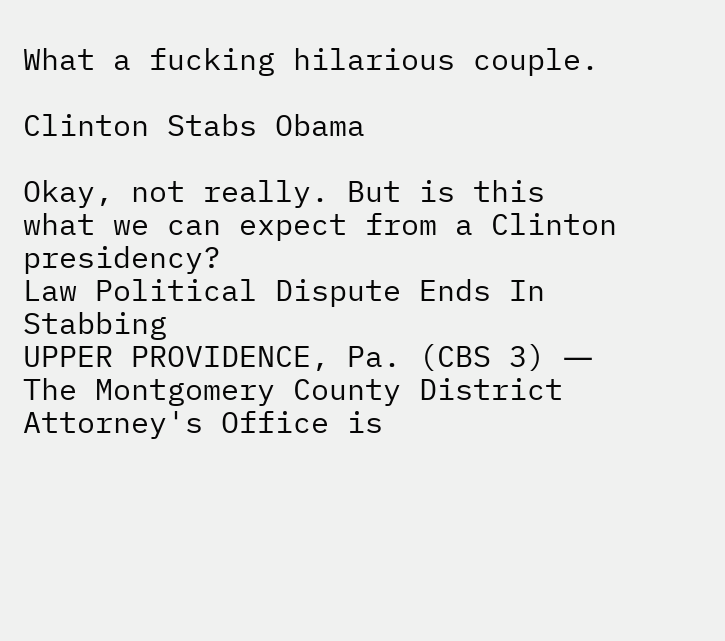What a fucking hilarious couple.

Clinton Stabs Obama

Okay, not really. But is this what we can expect from a Clinton presidency?
Law Political Dispute Ends In Stabbing
UPPER PROVIDENCE, Pa. (CBS 3) ― The Montgomery County District Attorney's Office is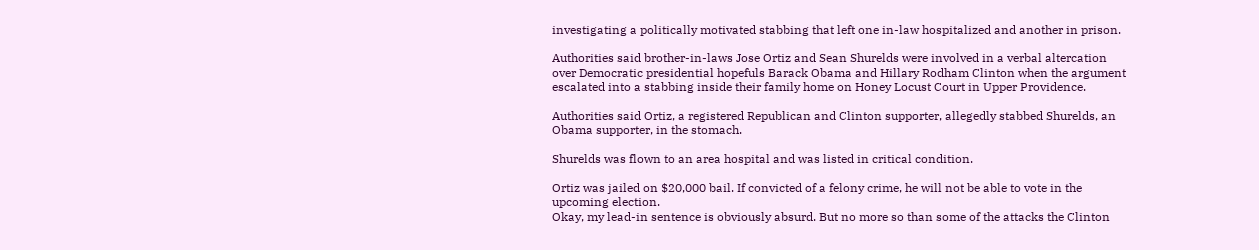investigating a politically motivated stabbing that left one in-law hospitalized and another in prison.

Authorities said brother-in-laws Jose Ortiz and Sean Shurelds were involved in a verbal altercation over Democratic presidential hopefuls Barack Obama and Hillary Rodham Clinton when the argument escalated into a stabbing inside their family home on Honey Locust Court in Upper Providence.

Authorities said Ortiz, a registered Republican and Clinton supporter, allegedly stabbed Shurelds, an Obama supporter, in the stomach.

Shurelds was flown to an area hospital and was listed in critical condition.

Ortiz was jailed on $20,000 bail. If convicted of a felony crime, he will not be able to vote in the upcoming election.
Okay, my lead-in sentence is obviously absurd. But no more so than some of the attacks the Clinton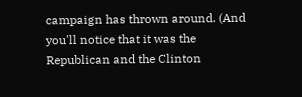campaign has thrown around. (And you'll notice that it was the Republican and the Clinton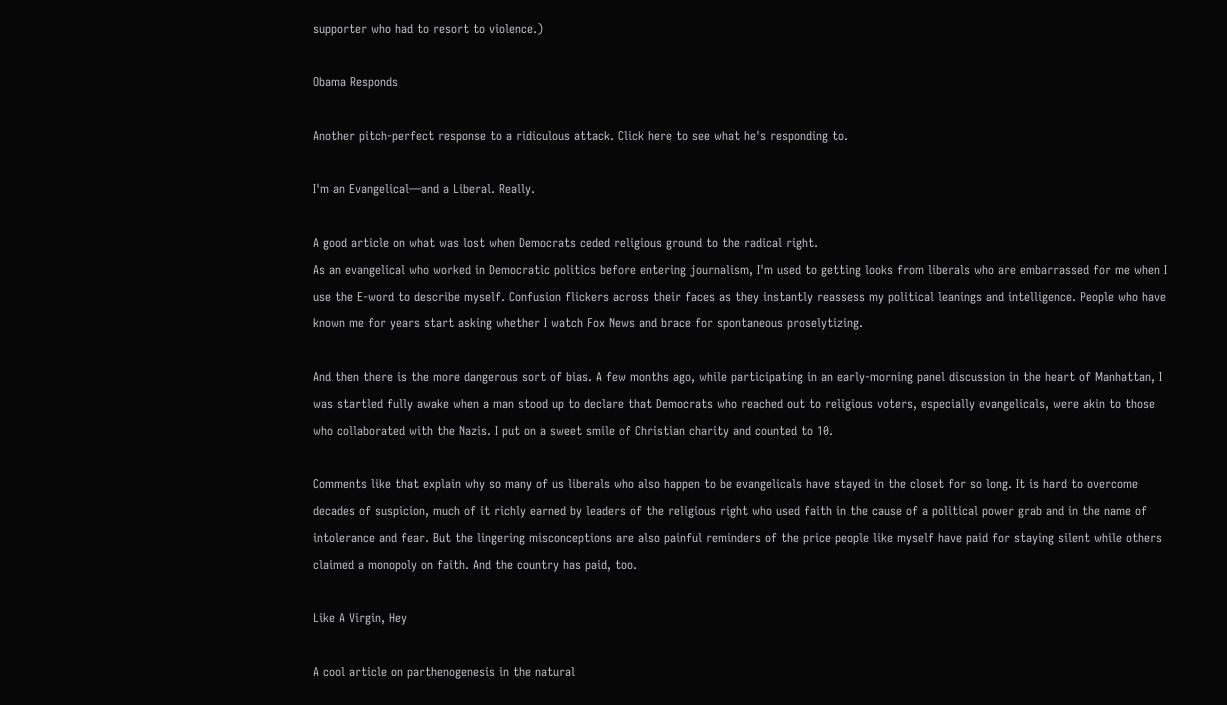supporter who had to resort to violence.)

Obama Responds

Another pitch-perfect response to a ridiculous attack. Click here to see what he's responding to.

I'm an Evangelical—and a Liberal. Really.

A good article on what was lost when Democrats ceded religious ground to the radical right.
As an evangelical who worked in Democratic politics before entering journalism, I'm used to getting looks from liberals who are embarrassed for me when I use the E-word to describe myself. Confusion flickers across their faces as they instantly reassess my political leanings and intelligence. People who have known me for years start asking whether I watch Fox News and brace for spontaneous proselytizing.

And then there is the more dangerous sort of bias. A few months ago, while participating in an early-morning panel discussion in the heart of Manhattan, I was startled fully awake when a man stood up to declare that Democrats who reached out to religious voters, especially evangelicals, were akin to those who collaborated with the Nazis. I put on a sweet smile of Christian charity and counted to 10.

Comments like that explain why so many of us liberals who also happen to be evangelicals have stayed in the closet for so long. It is hard to overcome decades of suspicion, much of it richly earned by leaders of the religious right who used faith in the cause of a political power grab and in the name of intolerance and fear. But the lingering misconceptions are also painful reminders of the price people like myself have paid for staying silent while others claimed a monopoly on faith. And the country has paid, too.

Like A Virgin, Hey

A cool article on parthenogenesis in the natural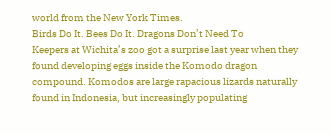world from the New York Times.
Birds Do It. Bees Do It. Dragons Don’t Need To
Keepers at Wichita’s zoo got a surprise last year when they found developing eggs inside the Komodo dragon compound. Komodos are large rapacious lizards naturally found in Indonesia, but increasingly populating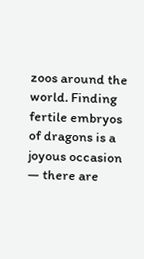zoos around the world. Finding fertile embryos of dragons is a joyous occasion — there are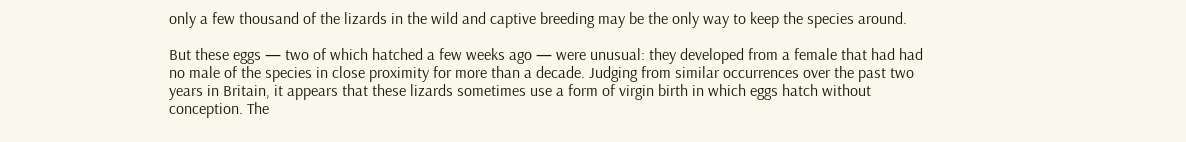only a few thousand of the lizards in the wild and captive breeding may be the only way to keep the species around.

But these eggs — two of which hatched a few weeks ago — were unusual: they developed from a female that had had no male of the species in close proximity for more than a decade. Judging from similar occurrences over the past two years in Britain, it appears that these lizards sometimes use a form of virgin birth in which eggs hatch without conception. The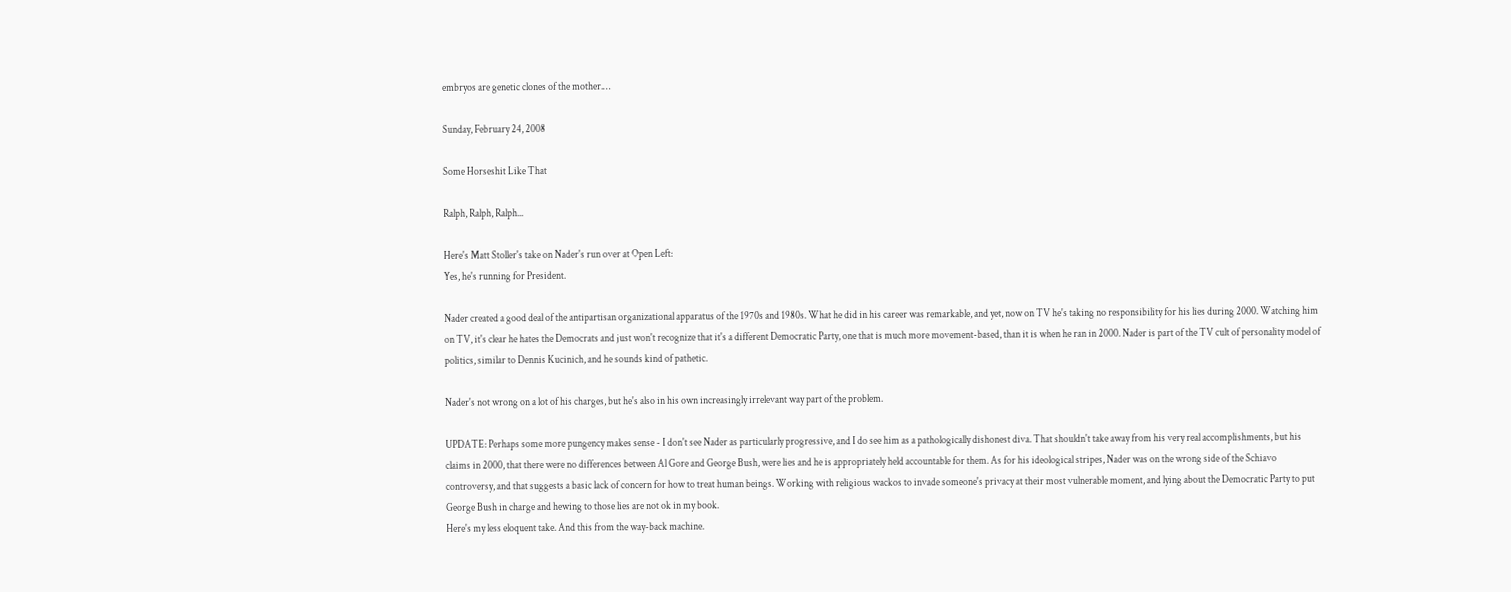embryos are genetic clones of the mother.…

Sunday, February 24, 2008

Some Horseshit Like That

Ralph, Ralph, Ralph...

Here's Matt Stoller's take on Nader's run over at Open Left:
Yes, he's running for President.

Nader created a good deal of the antipartisan organizational apparatus of the 1970s and 1980s. What he did in his career was remarkable, and yet, now on TV he's taking no responsibility for his lies during 2000. Watching him on TV, it's clear he hates the Democrats and just won't recognize that it's a different Democratic Party, one that is much more movement-based, than it is when he ran in 2000. Nader is part of the TV cult of personality model of politics, similar to Dennis Kucinich, and he sounds kind of pathetic.

Nader's not wrong on a lot of his charges, but he's also in his own increasingly irrelevant way part of the problem.

UPDATE: Perhaps some more pungency makes sense - I don't see Nader as particularly progressive, and I do see him as a pathologically dishonest diva. That shouldn't take away from his very real accomplishments, but his claims in 2000, that there were no differences between Al Gore and George Bush, were lies and he is appropriately held accountable for them. As for his ideological stripes, Nader was on the wrong side of the Schiavo controversy, and that suggests a basic lack of concern for how to treat human beings. Working with religious wackos to invade someone's privacy at their most vulnerable moment, and lying about the Democratic Party to put George Bush in charge and hewing to those lies are not ok in my book.
Here's my less eloquent take. And this from the way-back machine.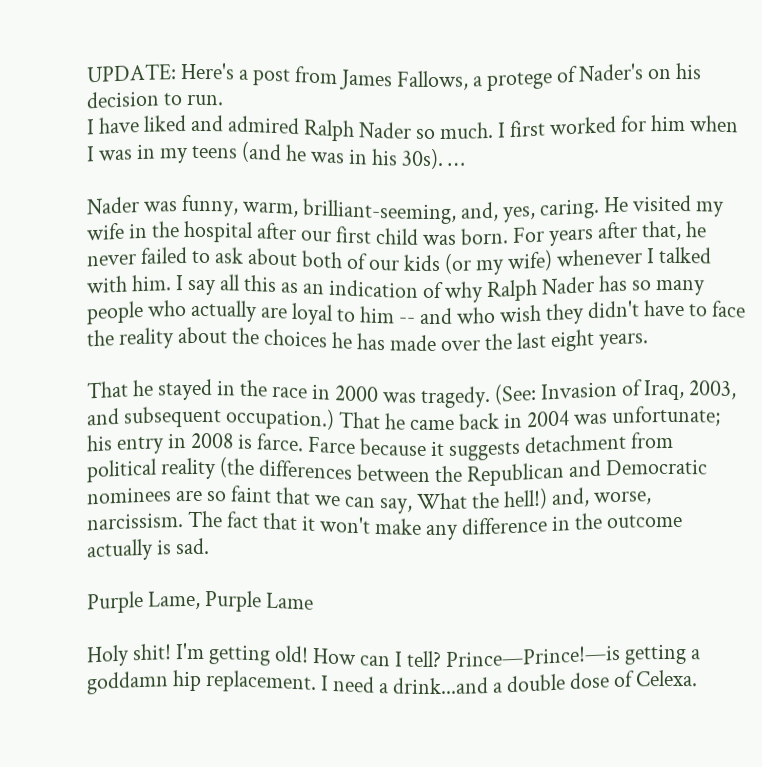UPDATE: Here's a post from James Fallows, a protege of Nader's on his decision to run.
I have liked and admired Ralph Nader so much. I first worked for him when I was in my teens (and he was in his 30s). …

Nader was funny, warm, brilliant-seeming, and, yes, caring. He visited my wife in the hospital after our first child was born. For years after that, he never failed to ask about both of our kids (or my wife) whenever I talked with him. I say all this as an indication of why Ralph Nader has so many people who actually are loyal to him -- and who wish they didn't have to face the reality about the choices he has made over the last eight years.

That he stayed in the race in 2000 was tragedy. (See: Invasion of Iraq, 2003, and subsequent occupation.) That he came back in 2004 was unfortunate; his entry in 2008 is farce. Farce because it suggests detachment from political reality (the differences between the Republican and Democratic nominees are so faint that we can say, What the hell!) and, worse, narcissism. The fact that it won't make any difference in the outcome actually is sad.

Purple Lame, Purple Lame

Holy shit! I'm getting old! How can I tell? Prince—Prince!—is getting a goddamn hip replacement. I need a drink...and a double dose of Celexa.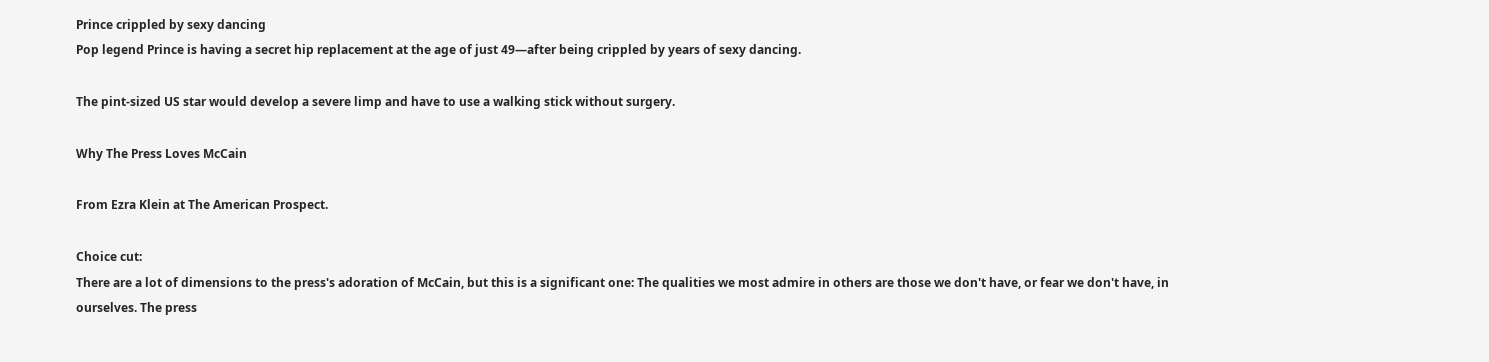Prince crippled by sexy dancing
Pop legend Prince is having a secret hip replacement at the age of just 49—after being crippled by years of sexy dancing.

The pint-sized US star would develop a severe limp and have to use a walking stick without surgery.

Why The Press Loves McCain

From Ezra Klein at The American Prospect.

Choice cut:
There are a lot of dimensions to the press's adoration of McCain, but this is a significant one: The qualities we most admire in others are those we don't have, or fear we don't have, in ourselves. The press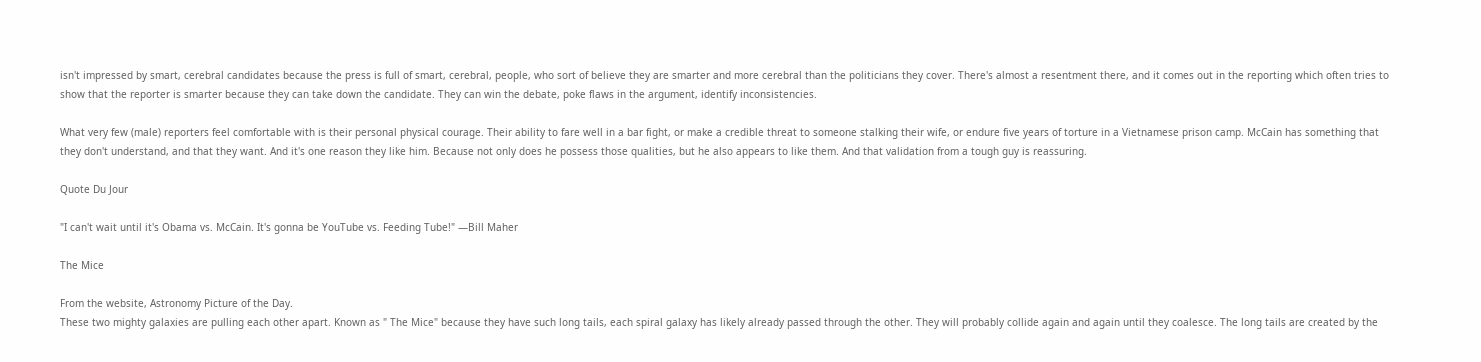isn't impressed by smart, cerebral candidates because the press is full of smart, cerebral, people, who sort of believe they are smarter and more cerebral than the politicians they cover. There's almost a resentment there, and it comes out in the reporting which often tries to show that the reporter is smarter because they can take down the candidate. They can win the debate, poke flaws in the argument, identify inconsistencies.

What very few (male) reporters feel comfortable with is their personal physical courage. Their ability to fare well in a bar fight, or make a credible threat to someone stalking their wife, or endure five years of torture in a Vietnamese prison camp. McCain has something that they don't understand, and that they want. And it's one reason they like him. Because not only does he possess those qualities, but he also appears to like them. And that validation from a tough guy is reassuring.

Quote Du Jour

"I can't wait until it's Obama vs. McCain. It's gonna be YouTube vs. Feeding Tube!" —Bill Maher

The Mice

From the website, Astronomy Picture of the Day.
These two mighty galaxies are pulling each other apart. Known as " The Mice" because they have such long tails, each spiral galaxy has likely already passed through the other. They will probably collide again and again until they coalesce. The long tails are created by the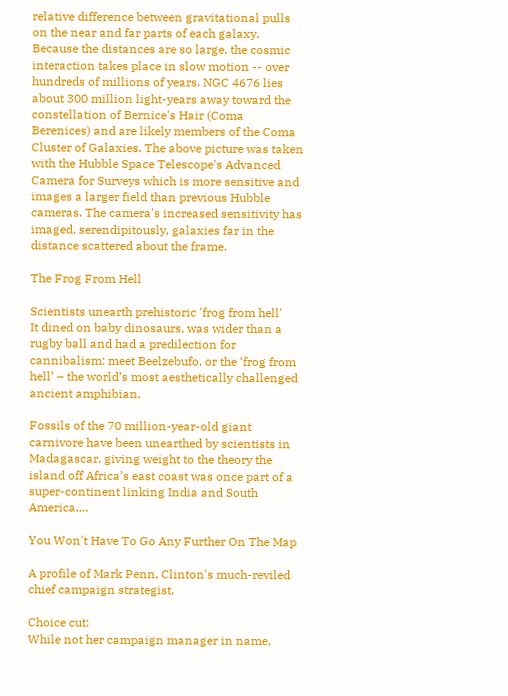relative difference between gravitational pulls on the near and far parts of each galaxy.
Because the distances are so large, the cosmic interaction takes place in slow motion -- over hundreds of millions of years. NGC 4676 lies about 300 million light-years away toward the constellation of Bernice's Hair (Coma Berenices) and are likely members of the Coma Cluster of Galaxies. The above picture was taken with the Hubble Space Telescope's Advanced Camera for Surveys which is more sensitive and images a larger field than previous Hubble cameras. The camera's increased sensitivity has imaged, serendipitously, galaxies far in the distance scattered about the frame.

The Frog From Hell

Scientists unearth prehistoric 'frog from hell'
It dined on baby dinosaurs, was wider than a rugby ball and had a predilection for cannibalism: meet Beelzebufo, or the ‘frog from hell’ – the world’s most aesthetically challenged ancient amphibian.

Fossils of the 70 million-year-old giant carnivore have been unearthed by scientists in Madagascar, giving weight to the theory the island off Africa’s east coast was once part of a super-continent linking India and South America.…

You Won't Have To Go Any Further On The Map

A profile of Mark Penn, Clinton's much-reviled chief campaign strategist.

Choice cut:
While not her campaign manager in name,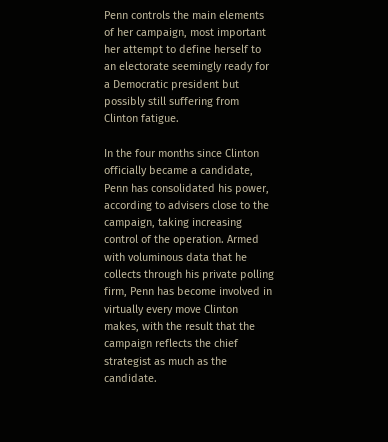Penn controls the main elements of her campaign, most important her attempt to define herself to an electorate seemingly ready for a Democratic president but possibly still suffering from Clinton fatigue.

In the four months since Clinton officially became a candidate, Penn has consolidated his power, according to advisers close to the campaign, taking increasing control of the operation. Armed with voluminous data that he collects through his private polling firm, Penn has become involved in virtually every move Clinton makes, with the result that the campaign reflects the chief strategist as much as the candidate.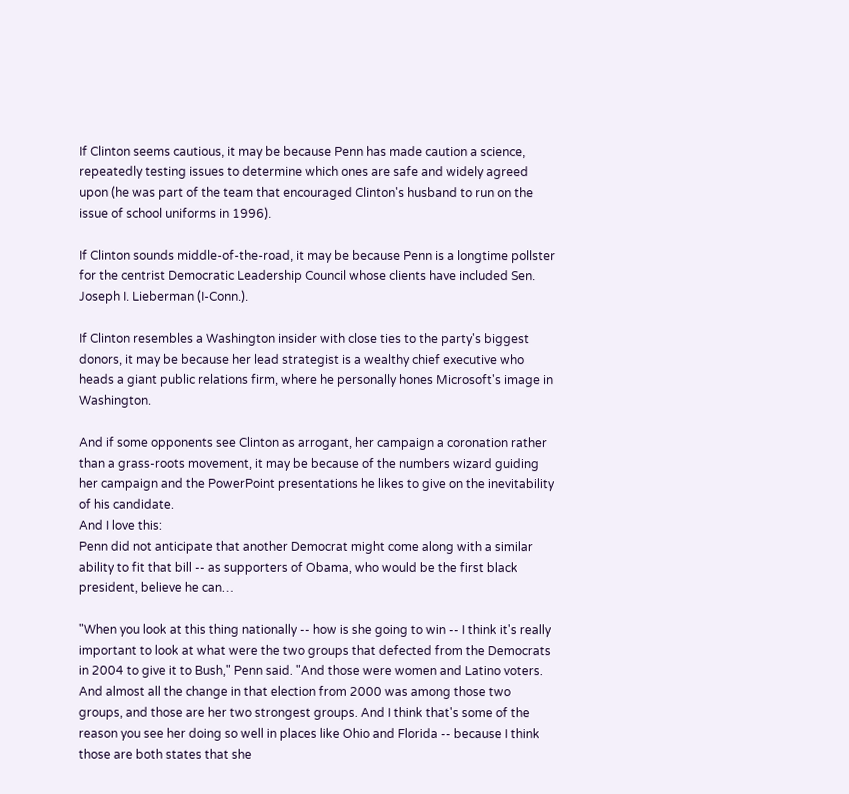If Clinton seems cautious, it may be because Penn has made caution a science, repeatedly testing issues to determine which ones are safe and widely agreed upon (he was part of the team that encouraged Clinton's husband to run on the issue of school uniforms in 1996).

If Clinton sounds middle-of-the-road, it may be because Penn is a longtime pollster for the centrist Democratic Leadership Council whose clients have included Sen. Joseph I. Lieberman (I-Conn.).

If Clinton resembles a Washington insider with close ties to the party's biggest donors, it may be because her lead strategist is a wealthy chief executive who heads a giant public relations firm, where he personally hones Microsoft's image in Washington.

And if some opponents see Clinton as arrogant, her campaign a coronation rather than a grass-roots movement, it may be because of the numbers wizard guiding her campaign and the PowerPoint presentations he likes to give on the inevitability of his candidate.
And I love this:
Penn did not anticipate that another Democrat might come along with a similar ability to fit that bill -- as supporters of Obama, who would be the first black president, believe he can…

"When you look at this thing nationally -- how is she going to win -- I think it's really important to look at what were the two groups that defected from the Democrats in 2004 to give it to Bush," Penn said. "And those were women and Latino voters. And almost all the change in that election from 2000 was among those two groups, and those are her two strongest groups. And I think that's some of the reason you see her doing so well in places like Ohio and Florida -- because I think those are both states that she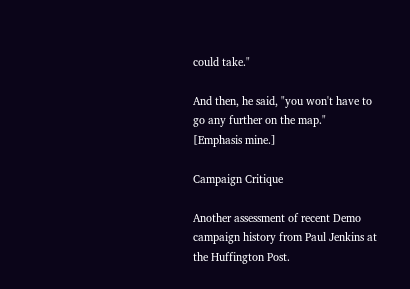could take."

And then, he said, "you won't have to go any further on the map." [Emphasis mine.]

Campaign Critique

Another assessment of recent Demo campaign history from Paul Jenkins at the Huffington Post.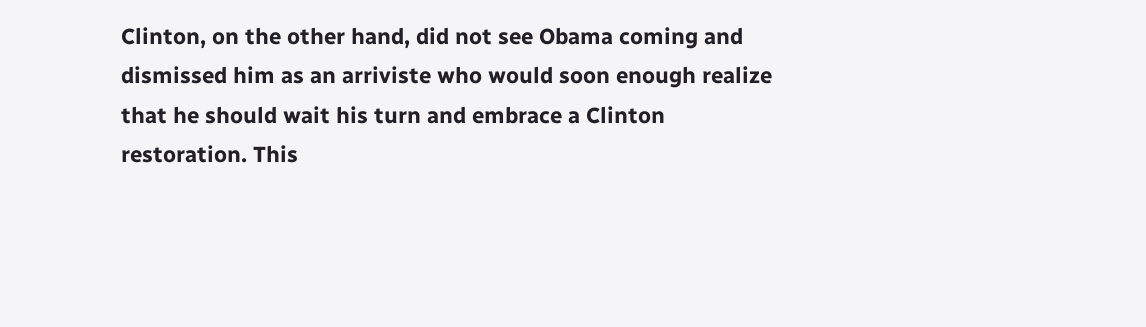Clinton, on the other hand, did not see Obama coming and dismissed him as an arriviste who would soon enough realize that he should wait his turn and embrace a Clinton restoration. This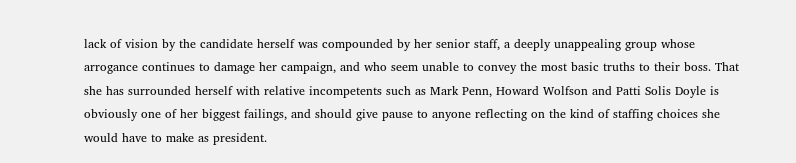lack of vision by the candidate herself was compounded by her senior staff, a deeply unappealing group whose arrogance continues to damage her campaign, and who seem unable to convey the most basic truths to their boss. That she has surrounded herself with relative incompetents such as Mark Penn, Howard Wolfson and Patti Solis Doyle is obviously one of her biggest failings, and should give pause to anyone reflecting on the kind of staffing choices she would have to make as president.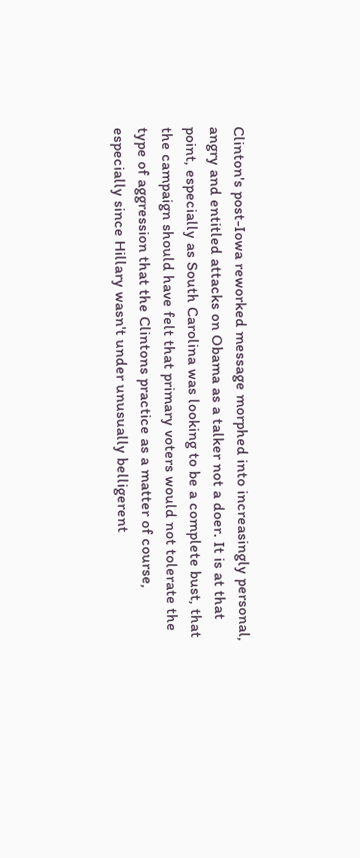Clinton's post-Iowa reworked message morphed into increasingly personal, angry and entitled attacks on Obama as a talker not a doer. It is at that point, especially as South Carolina was looking to be a complete bust, that the campaign should have felt that primary voters would not tolerate the type of aggression that the Clintons practice as a matter of course, especially since Hillary wasn't under unusually belligerent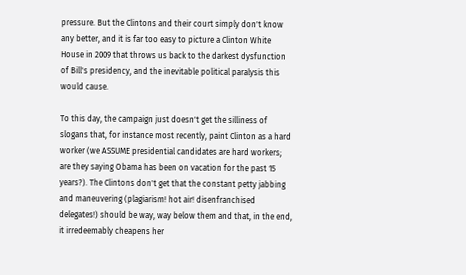pressure. But the Clintons and their court simply don't know any better, and it is far too easy to picture a Clinton White House in 2009 that throws us back to the darkest dysfunction of Bill's presidency, and the inevitable political paralysis this would cause.

To this day, the campaign just doesn't get the silliness of slogans that, for instance most recently, paint Clinton as a hard worker (we ASSUME presidential candidates are hard workers; are they saying Obama has been on vacation for the past 15 years?). The Clintons don't get that the constant petty jabbing and maneuvering (plagiarism! hot air! disenfranchised delegates!) should be way, way below them and that, in the end, it irredeemably cheapens her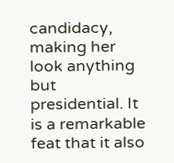candidacy, making her look anything but presidential. It is a remarkable feat that it also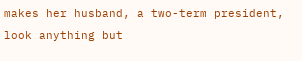makes her husband, a two-term president, look anything but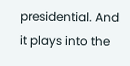presidential. And it plays into the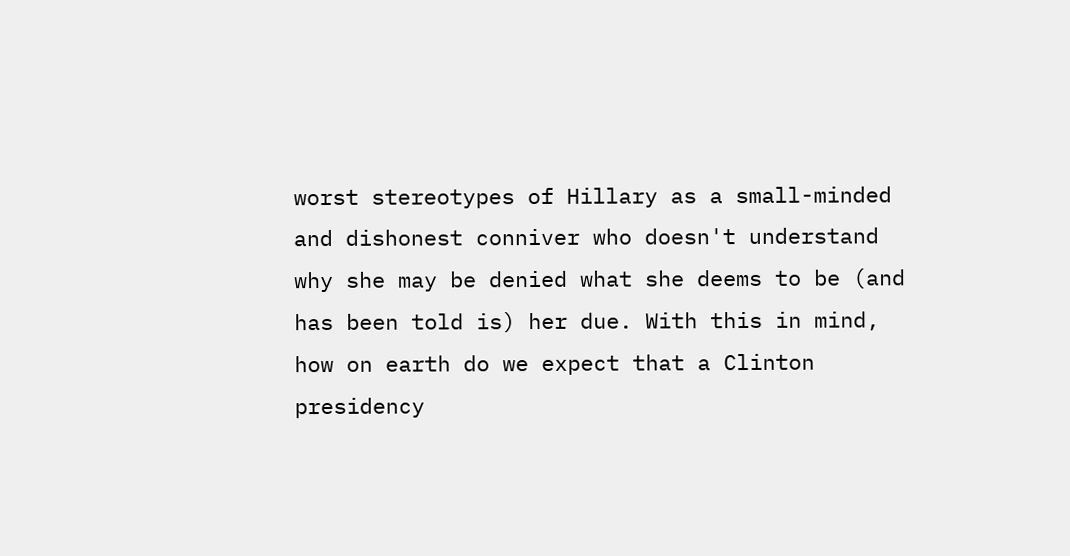worst stereotypes of Hillary as a small-minded and dishonest conniver who doesn't understand why she may be denied what she deems to be (and has been told is) her due. With this in mind, how on earth do we expect that a Clinton presidency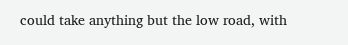could take anything but the low road, with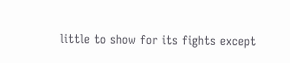little to show for its fights except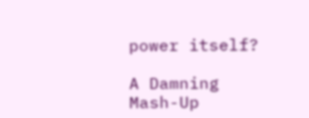power itself?

A Damning Mash-Up